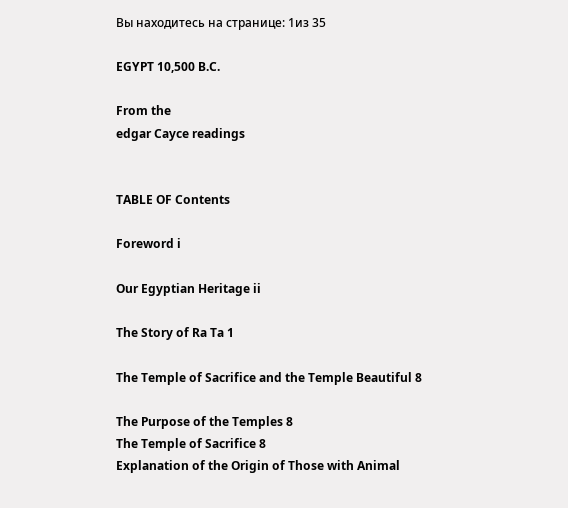Вы находитесь на странице: 1из 35

EGYPT 10,500 B.C.

From the
edgar Cayce readings


TABLE OF Contents

Foreword i

Our Egyptian Heritage ii

The Story of Ra Ta 1

The Temple of Sacrifice and the Temple Beautiful 8

The Purpose of the Temples 8
The Temple of Sacrifice 8
Explanation of the Origin of Those with Animal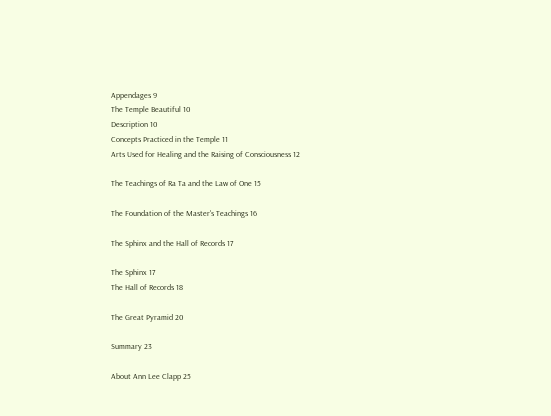Appendages 9
The Temple Beautiful 10
Description 10
Concepts Practiced in the Temple 11
Arts Used for Healing and the Raising of Consciousness 12

The Teachings of Ra Ta and the Law of One 15

The Foundation of the Master's Teachings 16

The Sphinx and the Hall of Records 17

The Sphinx 17
The Hall of Records 18

The Great Pyramid 20

Summary 23

About Ann Lee Clapp 25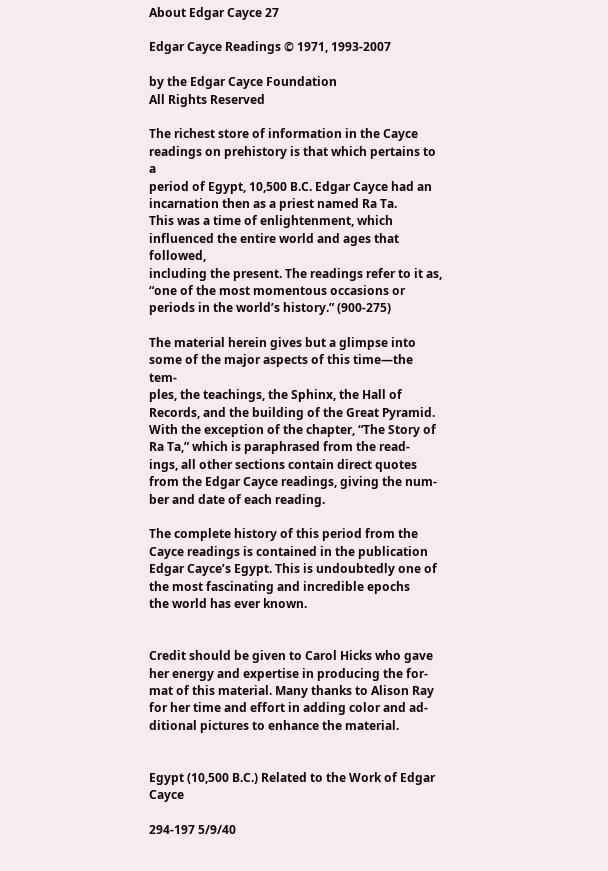About Edgar Cayce 27

Edgar Cayce Readings © 1971, 1993-2007

by the Edgar Cayce Foundation
All Rights Reserved

The richest store of information in the Cayce readings on prehistory is that which pertains to a
period of Egypt, 10,500 B.C. Edgar Cayce had an incarnation then as a priest named Ra Ta.
This was a time of enlightenment, which influenced the entire world and ages that followed,
including the present. The readings refer to it as, “one of the most momentous occasions or
periods in the world’s history.” (900-275)

The material herein gives but a glimpse into some of the major aspects of this time—the tem-
ples, the teachings, the Sphinx, the Hall of Records, and the building of the Great Pyramid.
With the exception of the chapter, “The Story of Ra Ta,” which is paraphrased from the read-
ings, all other sections contain direct quotes from the Edgar Cayce readings, giving the num-
ber and date of each reading.

The complete history of this period from the Cayce readings is contained in the publication
Edgar Cayce’s Egypt. This is undoubtedly one of the most fascinating and incredible epochs
the world has ever known.


Credit should be given to Carol Hicks who gave her energy and expertise in producing the for-
mat of this material. Many thanks to Alison Ray for her time and effort in adding color and ad-
ditional pictures to enhance the material.


Egypt (10,500 B.C.) Related to the Work of Edgar Cayce

294-197 5/9/40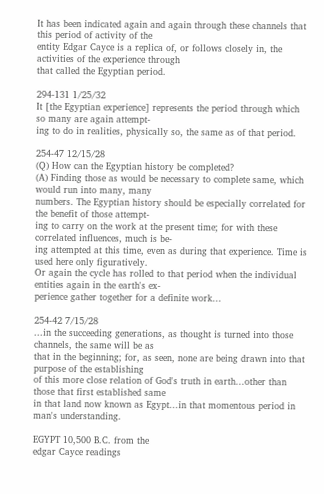It has been indicated again and again through these channels that this period of activity of the
entity Edgar Cayce is a replica of, or follows closely in, the activities of the experience through
that called the Egyptian period.

294-131 1/25/32
It [the Egyptian experience] represents the period through which so many are again attempt-
ing to do in realities, physically so, the same as of that period.

254-47 12/15/28
(Q) How can the Egyptian history be completed?
(A) Finding those as would be necessary to complete same, which would run into many, many
numbers. The Egyptian history should be especially correlated for the benefit of those attempt-
ing to carry on the work at the present time; for with these correlated influences, much is be-
ing attempted at this time, even as during that experience. Time is used here only figuratively.
Or again the cycle has rolled to that period when the individual entities again in the earth's ex-
perience gather together for a definite work...

254-42 7/15/28
...in the succeeding generations, as thought is turned into those channels, the same will be as
that in the beginning; for, as seen, none are being drawn into that purpose of the establishing
of this more close relation of God's truth in earth...other than those that first established same
in that land now known as Egypt...in that momentous period in man's understanding.

EGYPT 10,500 B.C. from the
edgar Cayce readings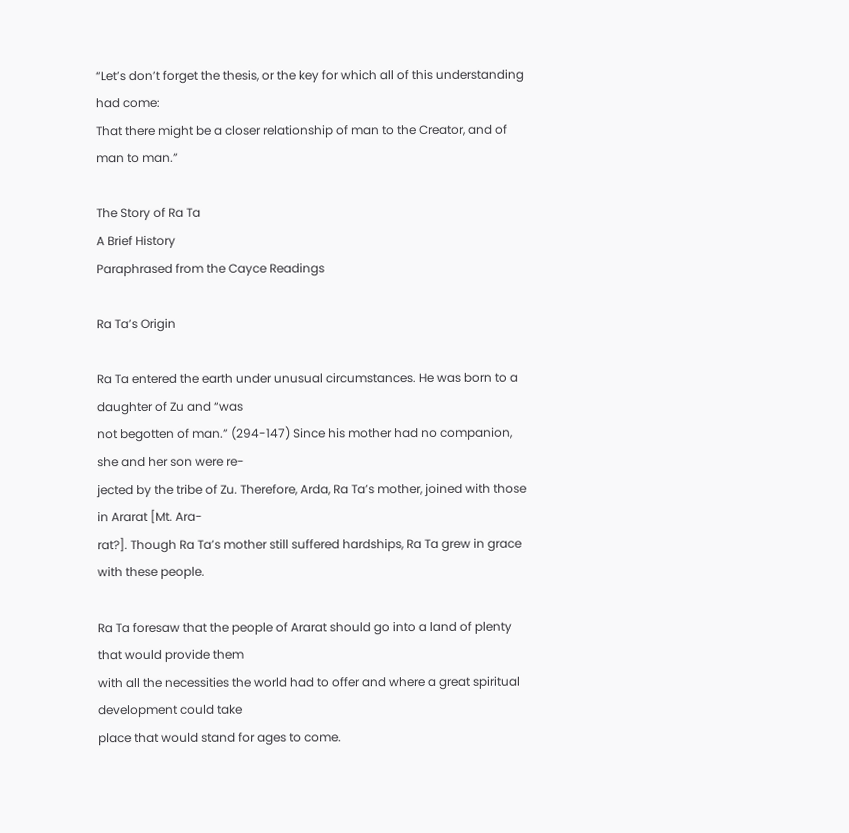“Let’s don’t forget the thesis, or the key for which all of this understanding had come:
That there might be a closer relationship of man to the Creator, and of man to man.”

The Story of Ra Ta
A Brief History
Paraphrased from the Cayce Readings

Ra Ta’s Origin

Ra Ta entered the earth under unusual circumstances. He was born to a daughter of Zu and “was
not begotten of man.” (294-147) Since his mother had no companion, she and her son were re-
jected by the tribe of Zu. Therefore, Arda, Ra Ta’s mother, joined with those in Ararat [Mt. Ara-
rat?]. Though Ra Ta’s mother still suffered hardships, Ra Ta grew in grace with these people.

Ra Ta foresaw that the people of Ararat should go into a land of plenty that would provide them
with all the necessities the world had to offer and where a great spiritual development could take
place that would stand for ages to come.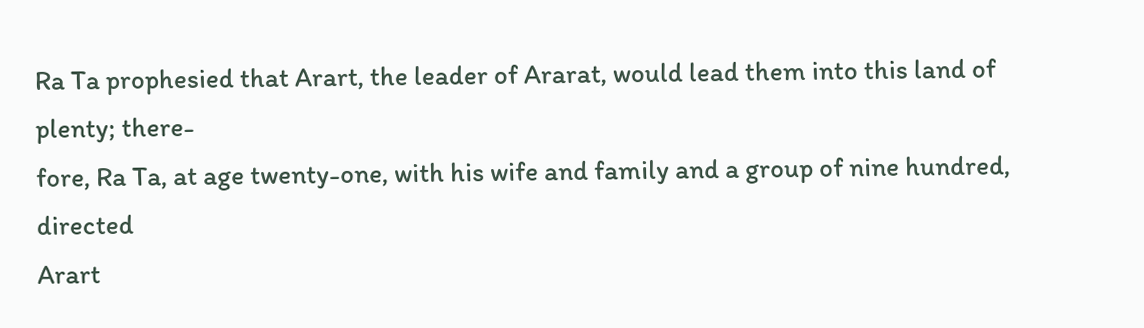Ra Ta prophesied that Arart, the leader of Ararat, would lead them into this land of plenty; there-
fore, Ra Ta, at age twenty-one, with his wife and family and a group of nine hundred, directed
Arart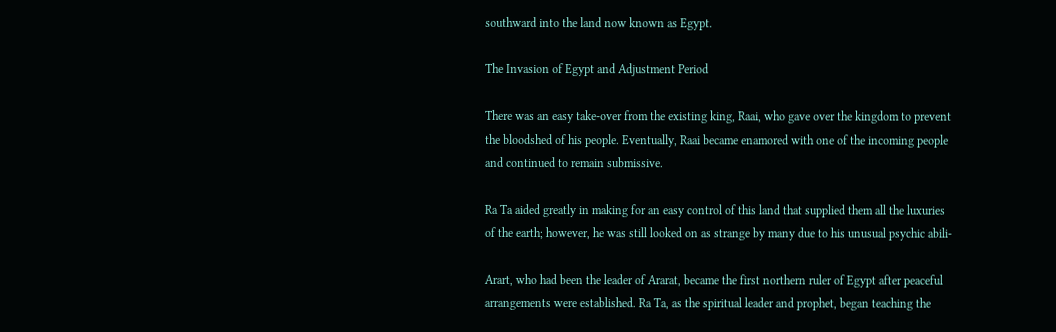southward into the land now known as Egypt.

The Invasion of Egypt and Adjustment Period

There was an easy take-over from the existing king, Raai, who gave over the kingdom to prevent
the bloodshed of his people. Eventually, Raai became enamored with one of the incoming people
and continued to remain submissive.

Ra Ta aided greatly in making for an easy control of this land that supplied them all the luxuries
of the earth; however, he was still looked on as strange by many due to his unusual psychic abili-

Arart, who had been the leader of Ararat, became the first northern ruler of Egypt after peaceful
arrangements were established. Ra Ta, as the spiritual leader and prophet, began teaching the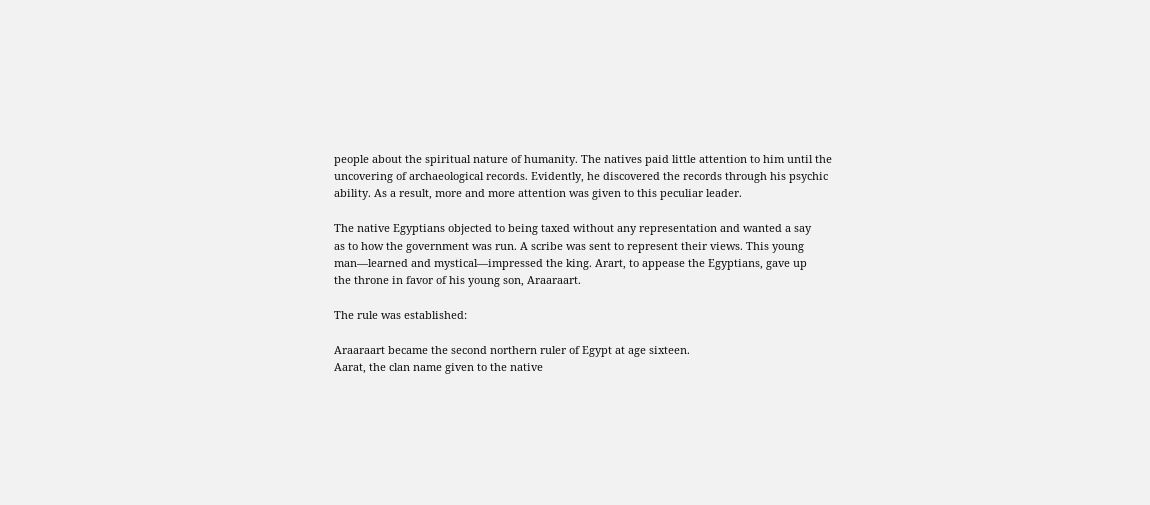people about the spiritual nature of humanity. The natives paid little attention to him until the
uncovering of archaeological records. Evidently, he discovered the records through his psychic
ability. As a result, more and more attention was given to this peculiar leader.

The native Egyptians objected to being taxed without any representation and wanted a say
as to how the government was run. A scribe was sent to represent their views. This young
man—learned and mystical—impressed the king. Arart, to appease the Egyptians, gave up
the throne in favor of his young son, Araaraart.

The rule was established:

Araaraart became the second northern ruler of Egypt at age sixteen.
Aarat, the clan name given to the native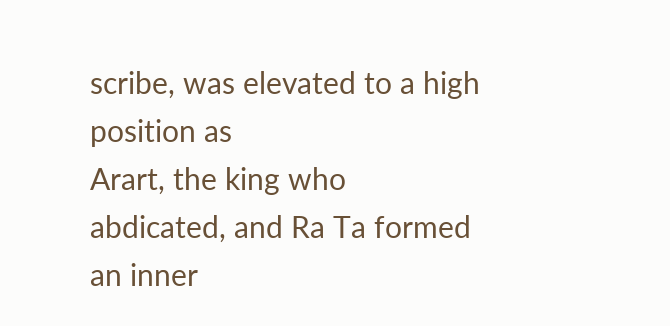scribe, was elevated to a high position as
Arart, the king who abdicated, and Ra Ta formed an inner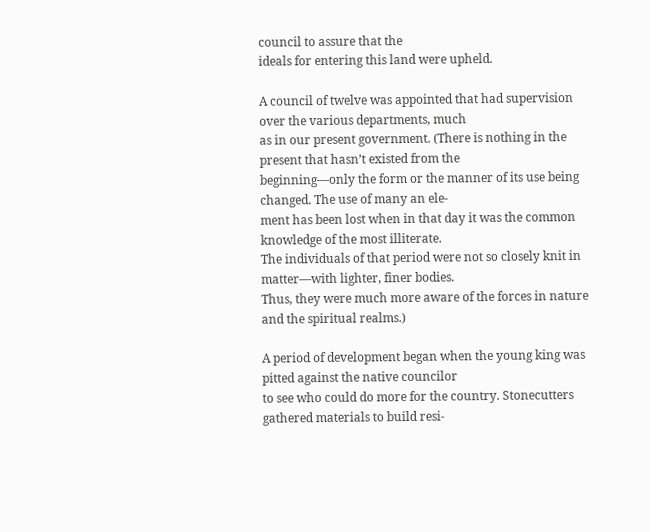council to assure that the
ideals for entering this land were upheld.

A council of twelve was appointed that had supervision over the various departments, much
as in our present government. (There is nothing in the present that hasn’t existed from the
beginning—only the form or the manner of its use being changed. The use of many an ele-
ment has been lost when in that day it was the common knowledge of the most illiterate.
The individuals of that period were not so closely knit in matter—with lighter, finer bodies.
Thus, they were much more aware of the forces in nature and the spiritual realms.)

A period of development began when the young king was pitted against the native councilor
to see who could do more for the country. Stonecutters gathered materials to build resi-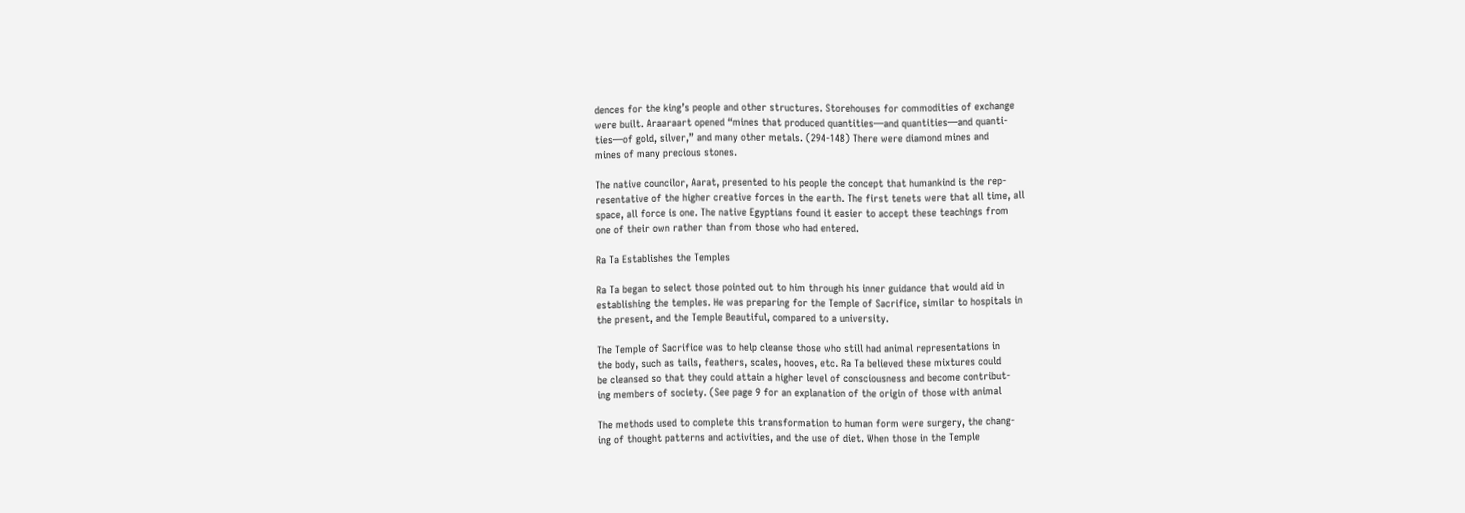dences for the king’s people and other structures. Storehouses for commodities of exchange
were built. Araaraart opened “mines that produced quantities—and quantities—and quanti-
ties—of gold, silver,” and many other metals. (294-148) There were diamond mines and
mines of many precious stones.

The native councilor, Aarat, presented to his people the concept that humankind is the rep-
resentative of the higher creative forces in the earth. The first tenets were that all time, all
space, all force is one. The native Egyptians found it easier to accept these teachings from
one of their own rather than from those who had entered.

Ra Ta Establishes the Temples

Ra Ta began to select those pointed out to him through his inner guidance that would aid in
establishing the temples. He was preparing for the Temple of Sacrifice, similar to hospitals in
the present, and the Temple Beautiful, compared to a university.

The Temple of Sacrifice was to help cleanse those who still had animal representations in
the body, such as tails, feathers, scales, hooves, etc. Ra Ta believed these mixtures could
be cleansed so that they could attain a higher level of consciousness and become contribut-
ing members of society. (See page 9 for an explanation of the origin of those with animal

The methods used to complete this transformation to human form were surgery, the chang-
ing of thought patterns and activities, and the use of diet. When those in the Temple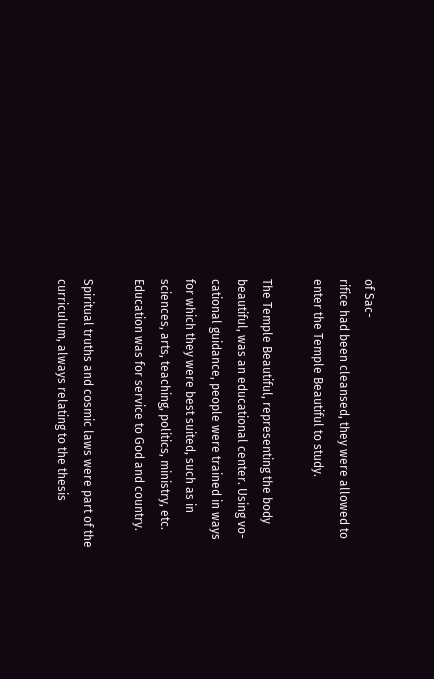of Sac-
rifice had been cleansed, they were allowed to enter the Temple Beautiful to study.

The Temple Beautiful, representing the body beautiful, was an educational center. Using vo-
cational guidance, people were trained in ways for which they were best suited, such as in
sciences, arts, teaching, politics, ministry, etc. Education was for service to God and country.

Spiritual truths and cosmic laws were part of the curriculum, always relating to the thesis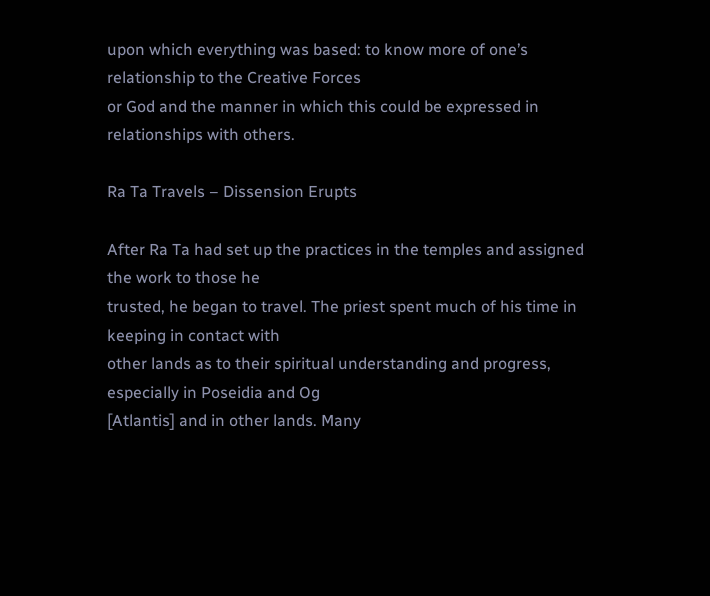upon which everything was based: to know more of one’s relationship to the Creative Forces
or God and the manner in which this could be expressed in relationships with others.

Ra Ta Travels – Dissension Erupts

After Ra Ta had set up the practices in the temples and assigned the work to those he
trusted, he began to travel. The priest spent much of his time in keeping in contact with
other lands as to their spiritual understanding and progress, especially in Poseidia and Og
[Atlantis] and in other lands. Many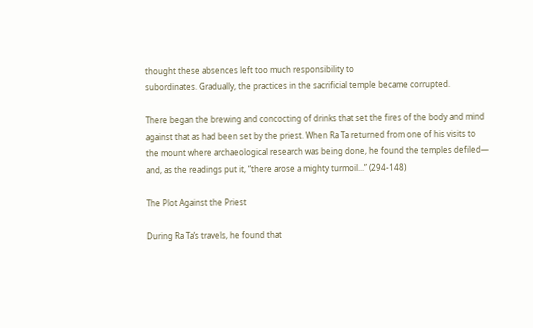thought these absences left too much responsibility to
subordinates. Gradually, the practices in the sacrificial temple became corrupted.

There began the brewing and concocting of drinks that set the fires of the body and mind
against that as had been set by the priest. When Ra Ta returned from one of his visits to
the mount where archaeological research was being done, he found the temples defiled—
and, as the readings put it, “there arose a mighty turmoil...” (294-148)

The Plot Against the Priest

During Ra Ta’s travels, he found that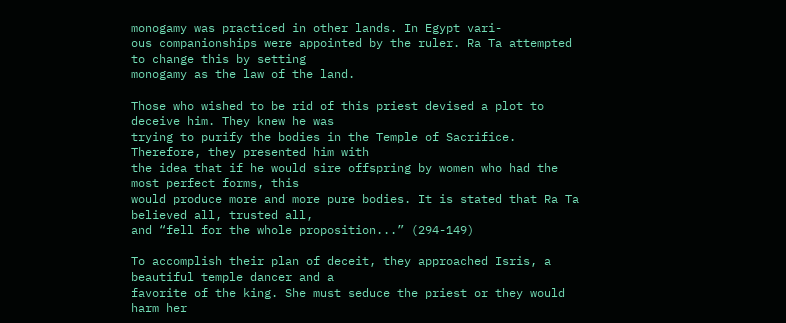monogamy was practiced in other lands. In Egypt vari-
ous companionships were appointed by the ruler. Ra Ta attempted to change this by setting
monogamy as the law of the land.

Those who wished to be rid of this priest devised a plot to deceive him. They knew he was
trying to purify the bodies in the Temple of Sacrifice. Therefore, they presented him with
the idea that if he would sire offspring by women who had the most perfect forms, this
would produce more and more pure bodies. It is stated that Ra Ta believed all, trusted all,
and “fell for the whole proposition...” (294-149)

To accomplish their plan of deceit, they approached Isris, a beautiful temple dancer and a
favorite of the king. She must seduce the priest or they would harm her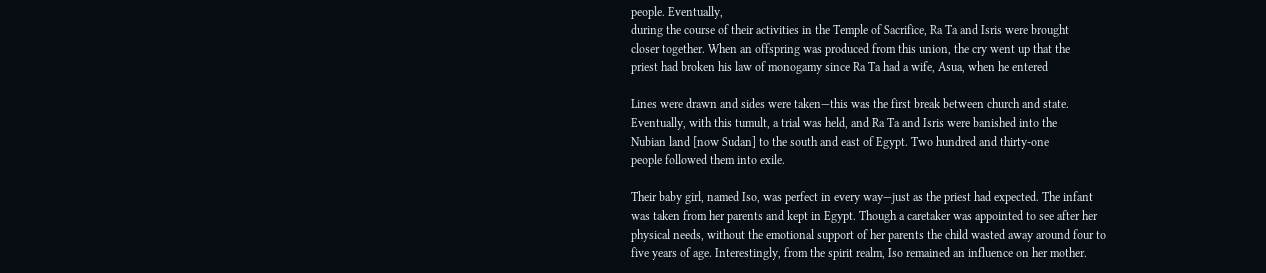people. Eventually,
during the course of their activities in the Temple of Sacrifice, Ra Ta and Isris were brought
closer together. When an offspring was produced from this union, the cry went up that the
priest had broken his law of monogamy since Ra Ta had a wife, Asua, when he entered

Lines were drawn and sides were taken—this was the first break between church and state.
Eventually, with this tumult, a trial was held, and Ra Ta and Isris were banished into the
Nubian land [now Sudan] to the south and east of Egypt. Two hundred and thirty-one
people followed them into exile.

Their baby girl, named Iso, was perfect in every way—just as the priest had expected. The infant
was taken from her parents and kept in Egypt. Though a caretaker was appointed to see after her
physical needs, without the emotional support of her parents the child wasted away around four to
five years of age. Interestingly, from the spirit realm, Iso remained an influence on her mother.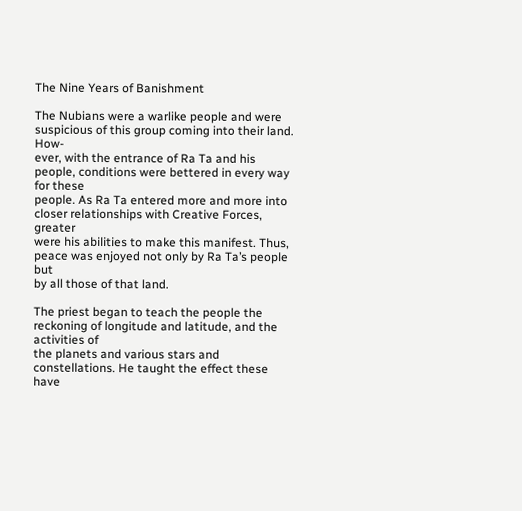The Nine Years of Banishment

The Nubians were a warlike people and were suspicious of this group coming into their land. How-
ever, with the entrance of Ra Ta and his people, conditions were bettered in every way for these
people. As Ra Ta entered more and more into closer relationships with Creative Forces, greater
were his abilities to make this manifest. Thus, peace was enjoyed not only by Ra Ta’s people but
by all those of that land.

The priest began to teach the people the reckoning of longitude and latitude, and the activities of
the planets and various stars and constellations. He taught the effect these have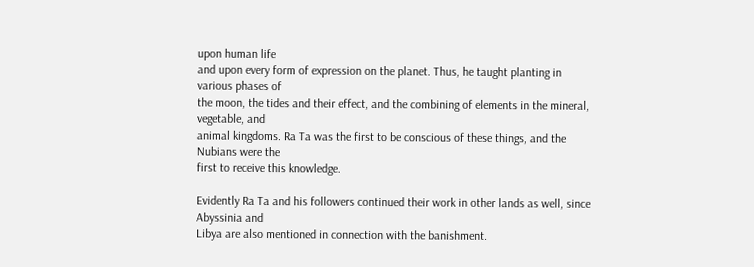upon human life
and upon every form of expression on the planet. Thus, he taught planting in various phases of
the moon, the tides and their effect, and the combining of elements in the mineral, vegetable, and
animal kingdoms. Ra Ta was the first to be conscious of these things, and the Nubians were the
first to receive this knowledge.

Evidently Ra Ta and his followers continued their work in other lands as well, since Abyssinia and
Libya are also mentioned in connection with the banishment.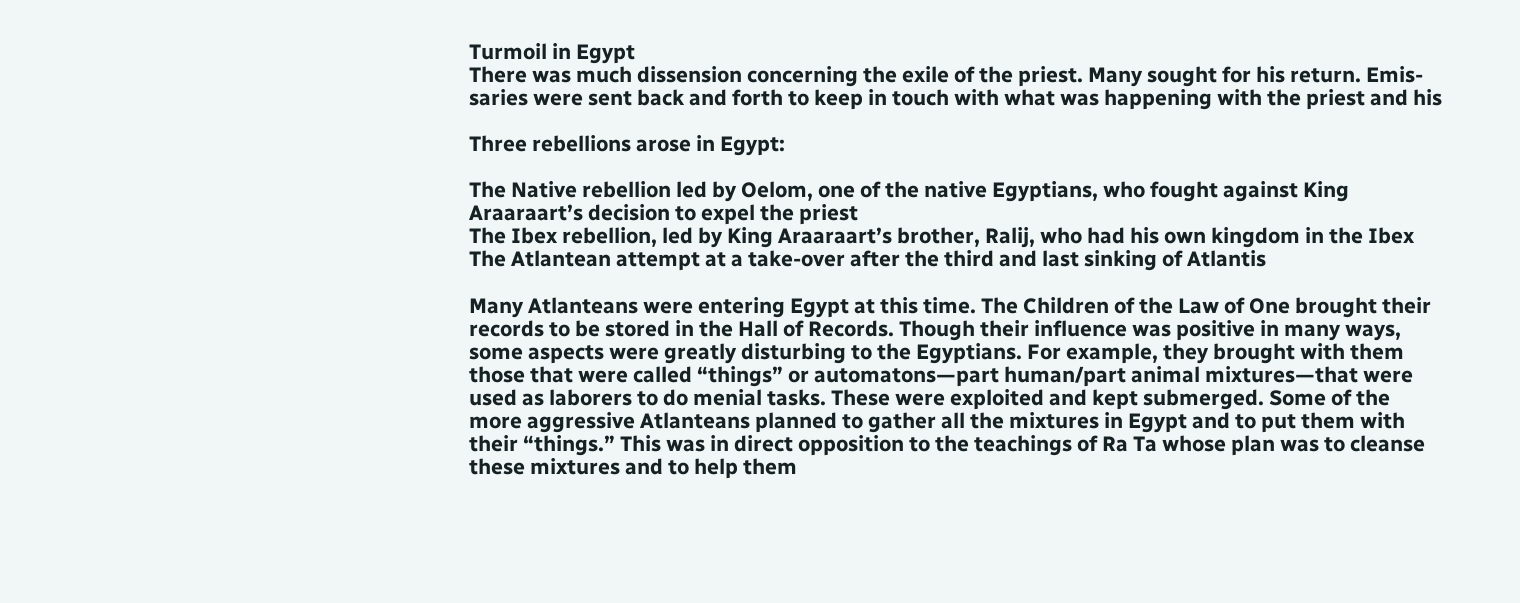Turmoil in Egypt
There was much dissension concerning the exile of the priest. Many sought for his return. Emis-
saries were sent back and forth to keep in touch with what was happening with the priest and his

Three rebellions arose in Egypt:

The Native rebellion led by Oelom, one of the native Egyptians, who fought against King
Araaraart’s decision to expel the priest
The Ibex rebellion, led by King Araaraart’s brother, Ralij, who had his own kingdom in the Ibex
The Atlantean attempt at a take-over after the third and last sinking of Atlantis

Many Atlanteans were entering Egypt at this time. The Children of the Law of One brought their
records to be stored in the Hall of Records. Though their influence was positive in many ways,
some aspects were greatly disturbing to the Egyptians. For example, they brought with them
those that were called “things” or automatons—part human/part animal mixtures—that were
used as laborers to do menial tasks. These were exploited and kept submerged. Some of the
more aggressive Atlanteans planned to gather all the mixtures in Egypt and to put them with
their “things.” This was in direct opposition to the teachings of Ra Ta whose plan was to cleanse
these mixtures and to help them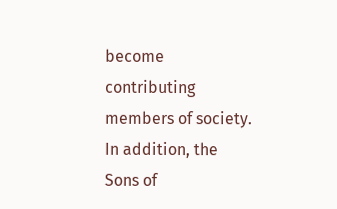become contributing members of society. In addition, the
Sons of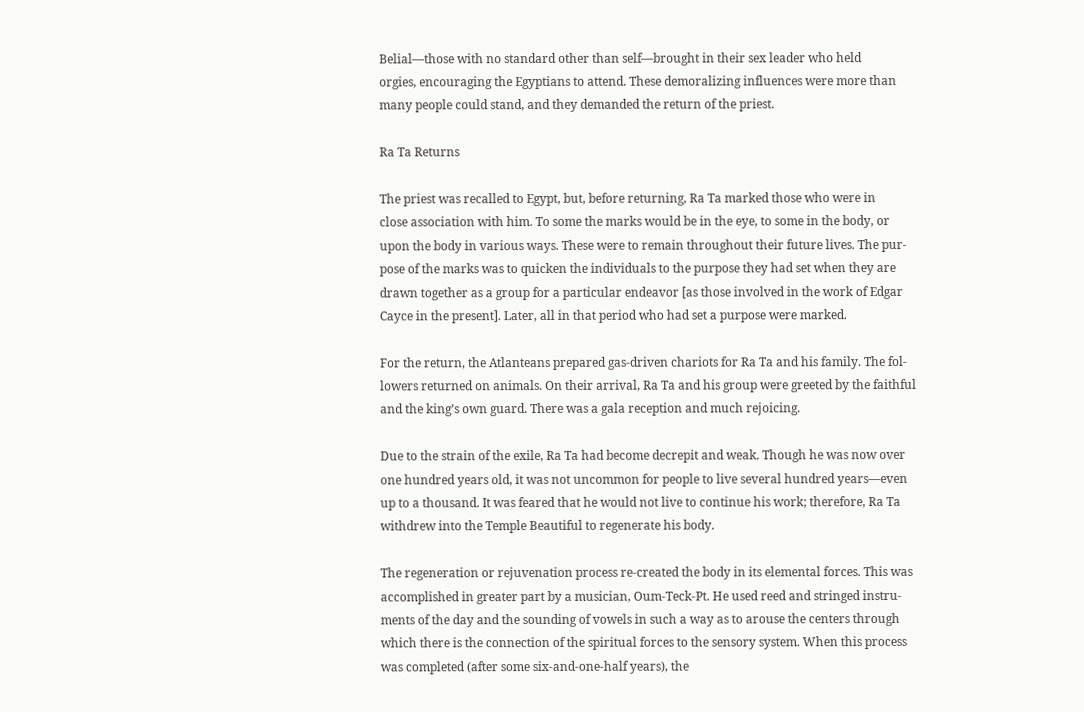Belial—those with no standard other than self—brought in their sex leader who held
orgies, encouraging the Egyptians to attend. These demoralizing influences were more than
many people could stand, and they demanded the return of the priest.

Ra Ta Returns

The priest was recalled to Egypt, but, before returning, Ra Ta marked those who were in
close association with him. To some the marks would be in the eye, to some in the body, or
upon the body in various ways. These were to remain throughout their future lives. The pur-
pose of the marks was to quicken the individuals to the purpose they had set when they are
drawn together as a group for a particular endeavor [as those involved in the work of Edgar
Cayce in the present]. Later, all in that period who had set a purpose were marked.

For the return, the Atlanteans prepared gas-driven chariots for Ra Ta and his family. The fol-
lowers returned on animals. On their arrival, Ra Ta and his group were greeted by the faithful
and the king’s own guard. There was a gala reception and much rejoicing.

Due to the strain of the exile, Ra Ta had become decrepit and weak. Though he was now over
one hundred years old, it was not uncommon for people to live several hundred years—even
up to a thousand. It was feared that he would not live to continue his work; therefore, Ra Ta
withdrew into the Temple Beautiful to regenerate his body.

The regeneration or rejuvenation process re-created the body in its elemental forces. This was
accomplished in greater part by a musician, Oum-Teck-Pt. He used reed and stringed instru-
ments of the day and the sounding of vowels in such a way as to arouse the centers through
which there is the connection of the spiritual forces to the sensory system. When this process
was completed (after some six-and-one-half years), the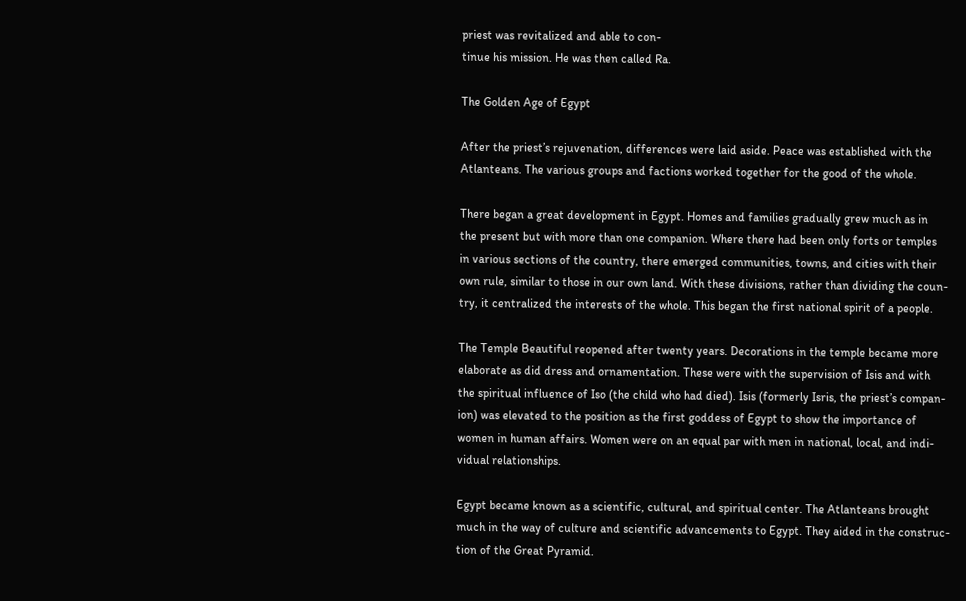priest was revitalized and able to con-
tinue his mission. He was then called Ra.

The Golden Age of Egypt

After the priest’s rejuvenation, differences were laid aside. Peace was established with the
Atlanteans. The various groups and factions worked together for the good of the whole.

There began a great development in Egypt. Homes and families gradually grew much as in
the present but with more than one companion. Where there had been only forts or temples
in various sections of the country, there emerged communities, towns, and cities with their
own rule, similar to those in our own land. With these divisions, rather than dividing the coun-
try, it centralized the interests of the whole. This began the first national spirit of a people.

The Temple Beautiful reopened after twenty years. Decorations in the temple became more
elaborate as did dress and ornamentation. These were with the supervision of Isis and with
the spiritual influence of Iso (the child who had died). Isis (formerly Isris, the priest’s compan-
ion) was elevated to the position as the first goddess of Egypt to show the importance of
women in human affairs. Women were on an equal par with men in national, local, and indi-
vidual relationships.

Egypt became known as a scientific, cultural, and spiritual center. The Atlanteans brought
much in the way of culture and scientific advancements to Egypt. They aided in the construc-
tion of the Great Pyramid.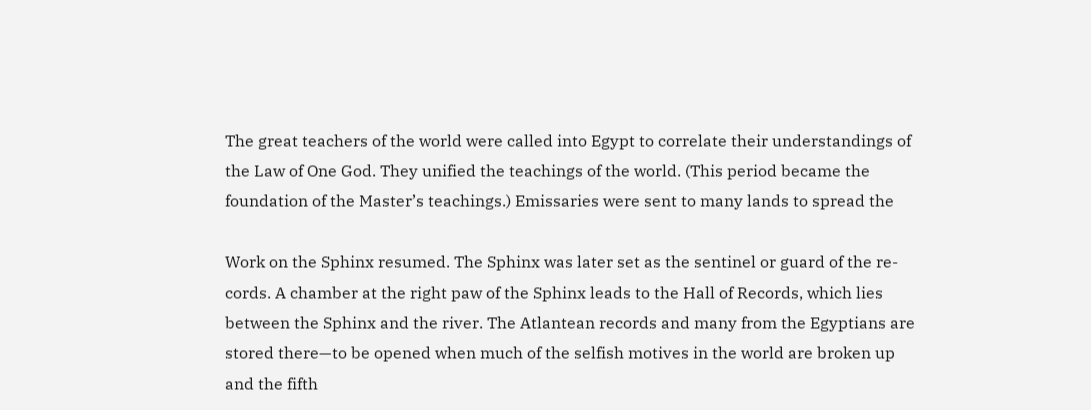The great teachers of the world were called into Egypt to correlate their understandings of
the Law of One God. They unified the teachings of the world. (This period became the
foundation of the Master’s teachings.) Emissaries were sent to many lands to spread the

Work on the Sphinx resumed. The Sphinx was later set as the sentinel or guard of the re-
cords. A chamber at the right paw of the Sphinx leads to the Hall of Records, which lies
between the Sphinx and the river. The Atlantean records and many from the Egyptians are
stored there—to be opened when much of the selfish motives in the world are broken up
and the fifth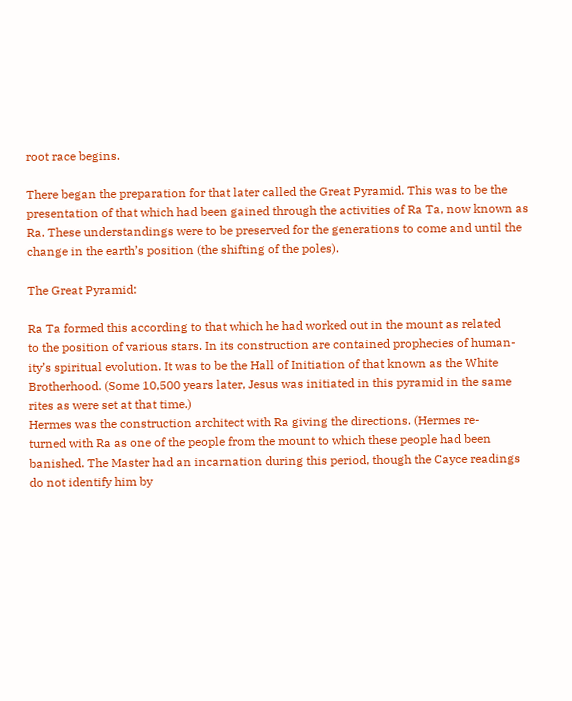root race begins.

There began the preparation for that later called the Great Pyramid. This was to be the
presentation of that which had been gained through the activities of Ra Ta, now known as
Ra. These understandings were to be preserved for the generations to come and until the
change in the earth’s position (the shifting of the poles).

The Great Pyramid:

Ra Ta formed this according to that which he had worked out in the mount as related
to the position of various stars. In its construction are contained prophecies of human-
ity’s spiritual evolution. It was to be the Hall of Initiation of that known as the White
Brotherhood. (Some 10,500 years later, Jesus was initiated in this pyramid in the same
rites as were set at that time.)
Hermes was the construction architect with Ra giving the directions. (Hermes re-
turned with Ra as one of the people from the mount to which these people had been
banished. The Master had an incarnation during this period, though the Cayce readings
do not identify him by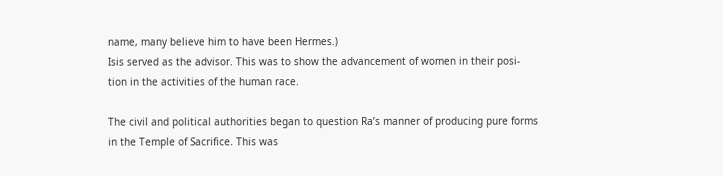name, many believe him to have been Hermes.)
Isis served as the advisor. This was to show the advancement of women in their posi-
tion in the activities of the human race.

The civil and political authorities began to question Ra’s manner of producing pure forms
in the Temple of Sacrifice. This was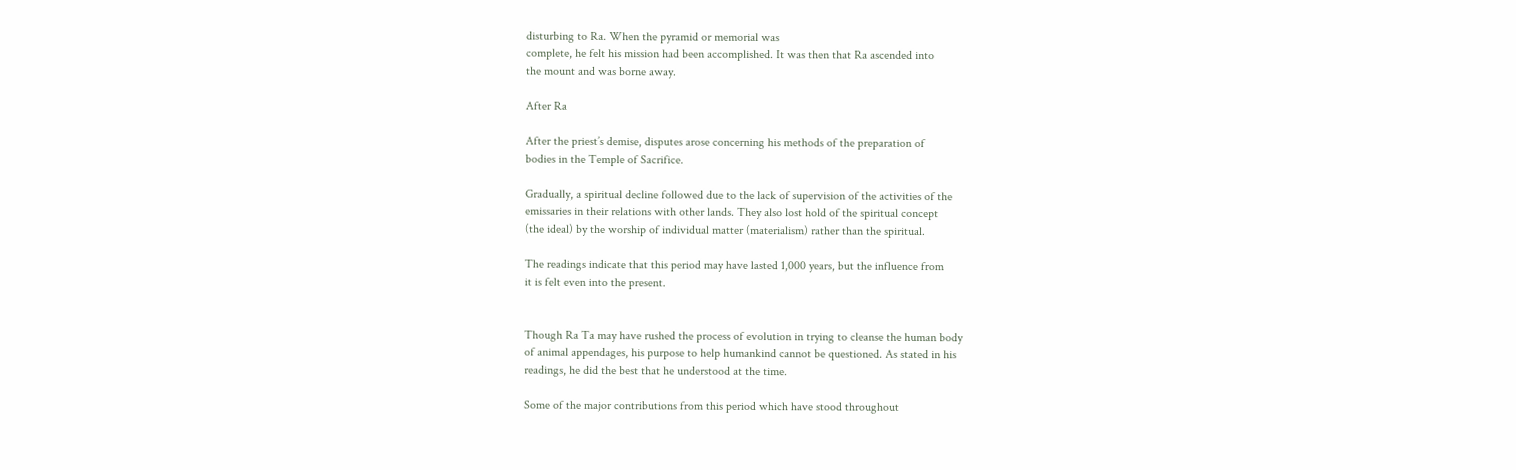disturbing to Ra. When the pyramid or memorial was
complete, he felt his mission had been accomplished. It was then that Ra ascended into
the mount and was borne away.

After Ra

After the priest’s demise, disputes arose concerning his methods of the preparation of
bodies in the Temple of Sacrifice.

Gradually, a spiritual decline followed due to the lack of supervision of the activities of the
emissaries in their relations with other lands. They also lost hold of the spiritual concept
(the ideal) by the worship of individual matter (materialism) rather than the spiritual.

The readings indicate that this period may have lasted 1,000 years, but the influence from
it is felt even into the present.


Though Ra Ta may have rushed the process of evolution in trying to cleanse the human body
of animal appendages, his purpose to help humankind cannot be questioned. As stated in his
readings, he did the best that he understood at the time.

Some of the major contributions from this period which have stood throughout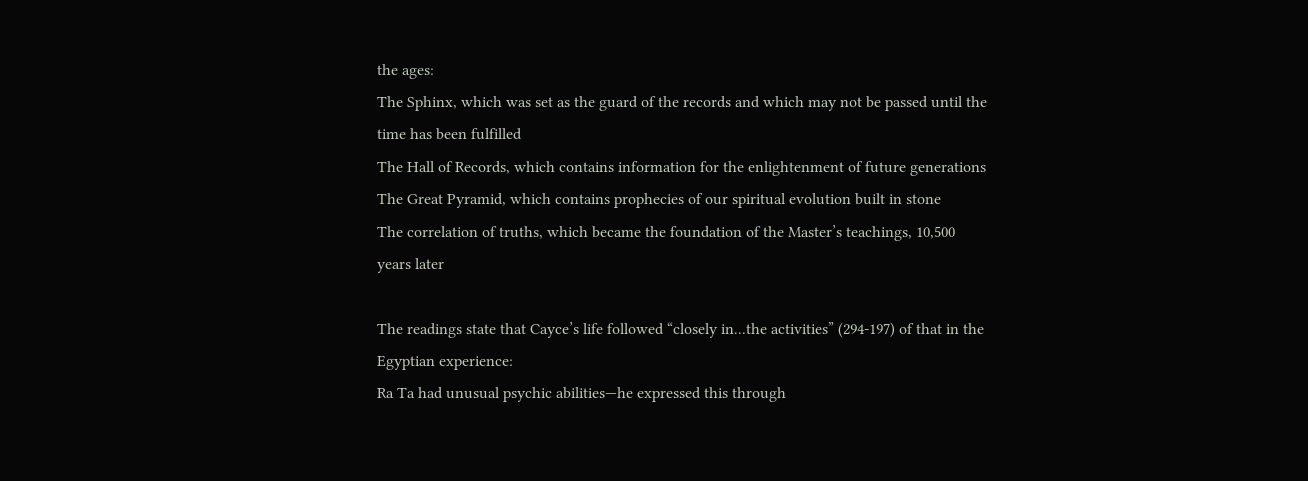the ages:
The Sphinx, which was set as the guard of the records and which may not be passed until the
time has been fulfilled
The Hall of Records, which contains information for the enlightenment of future generations
The Great Pyramid, which contains prophecies of our spiritual evolution built in stone
The correlation of truths, which became the foundation of the Master’s teachings, 10,500
years later

The readings state that Cayce’s life followed “closely in...the activities” (294-197) of that in the
Egyptian experience:
Ra Ta had unusual psychic abilities—he expressed this through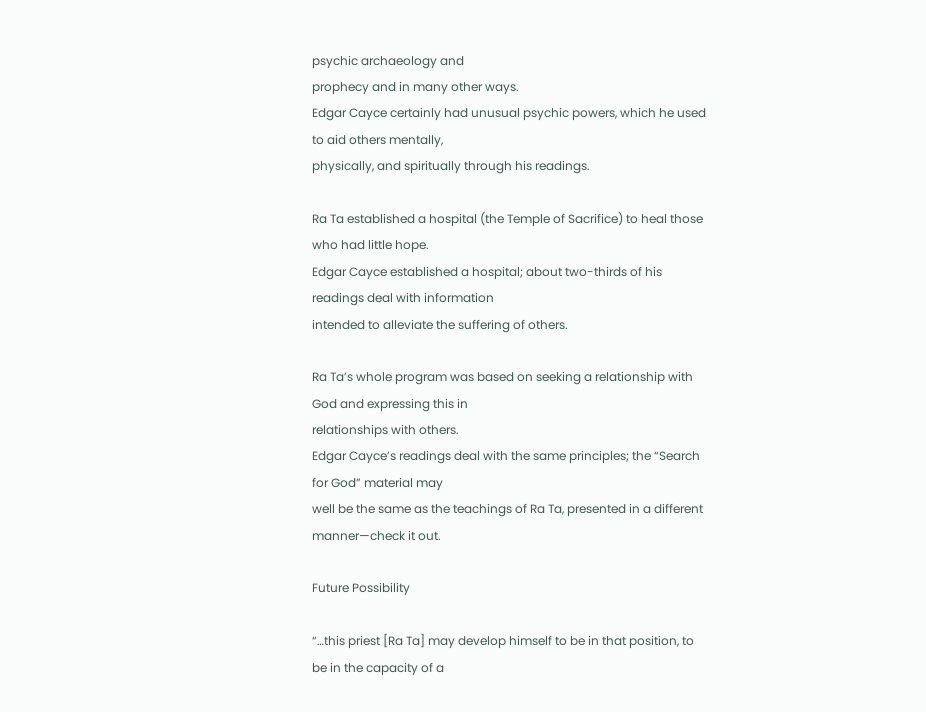psychic archaeology and
prophecy and in many other ways.
Edgar Cayce certainly had unusual psychic powers, which he used to aid others mentally,
physically, and spiritually through his readings.

Ra Ta established a hospital (the Temple of Sacrifice) to heal those who had little hope.
Edgar Cayce established a hospital; about two-thirds of his readings deal with information
intended to alleviate the suffering of others.

Ra Ta’s whole program was based on seeking a relationship with God and expressing this in
relationships with others.
Edgar Cayce’s readings deal with the same principles; the “Search for God” material may
well be the same as the teachings of Ra Ta, presented in a different manner—check it out.

Future Possibility

“…this priest [Ra Ta] may develop himself to be in that position, to be in the capacity of a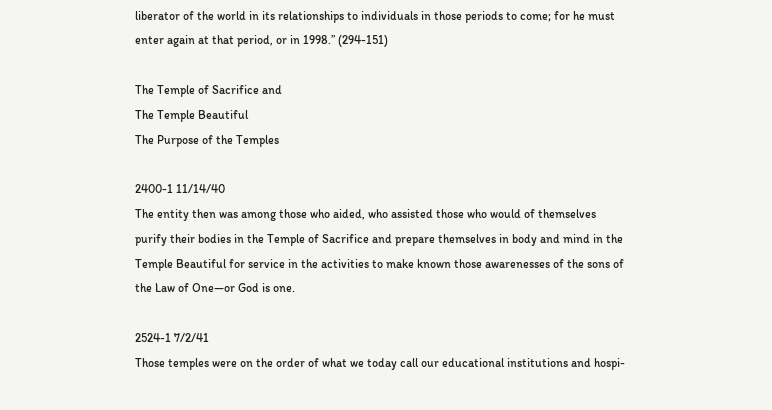liberator of the world in its relationships to individuals in those periods to come; for he must
enter again at that period, or in 1998.” (294-151)

The Temple of Sacrifice and
The Temple Beautiful
The Purpose of the Temples

2400-1 11/14/40
The entity then was among those who aided, who assisted those who would of themselves
purify their bodies in the Temple of Sacrifice and prepare themselves in body and mind in the
Temple Beautiful for service in the activities to make known those awarenesses of the sons of
the Law of One—or God is one.

2524-1 7/2/41
Those temples were on the order of what we today call our educational institutions and hospi-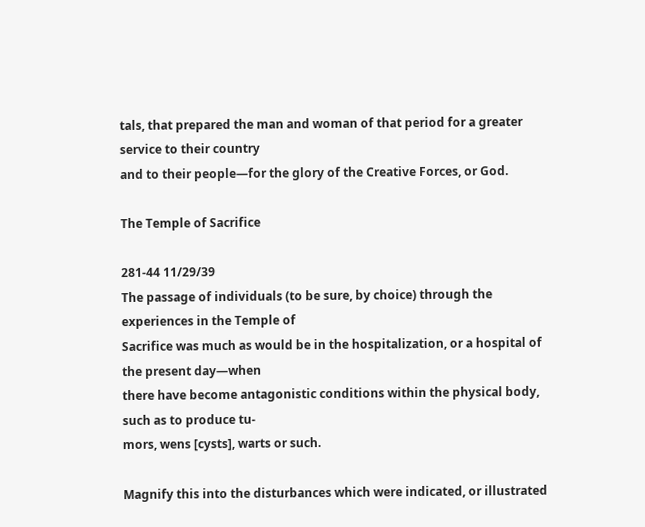tals, that prepared the man and woman of that period for a greater service to their country
and to their people—for the glory of the Creative Forces, or God.

The Temple of Sacrifice

281-44 11/29/39
The passage of individuals (to be sure, by choice) through the experiences in the Temple of
Sacrifice was much as would be in the hospitalization, or a hospital of the present day—when
there have become antagonistic conditions within the physical body, such as to produce tu-
mors, wens [cysts], warts or such.

Magnify this into the disturbances which were indicated, or illustrated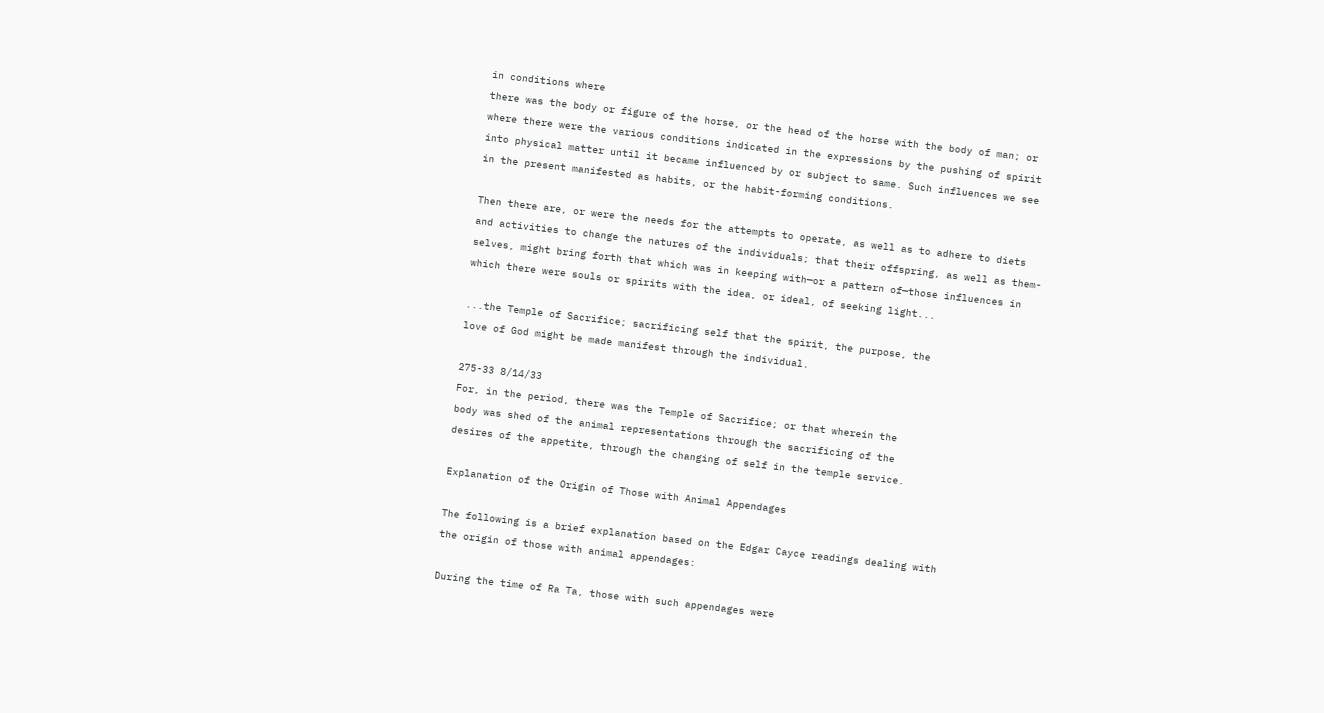in conditions where
there was the body or figure of the horse, or the head of the horse with the body of man; or
where there were the various conditions indicated in the expressions by the pushing of spirit
into physical matter until it became influenced by or subject to same. Such influences we see
in the present manifested as habits, or the habit-forming conditions.

Then there are, or were the needs for the attempts to operate, as well as to adhere to diets
and activities to change the natures of the individuals; that their offspring, as well as them-
selves, might bring forth that which was in keeping with—or a pattern of—those influences in
which there were souls or spirits with the idea, or ideal, of seeking light...

...the Temple of Sacrifice; sacrificing self that the spirit, the purpose, the
love of God might be made manifest through the individual.

275-33 8/14/33
For, in the period, there was the Temple of Sacrifice; or that wherein the
body was shed of the animal representations through the sacrificing of the
desires of the appetite, through the changing of self in the temple service.

Explanation of the Origin of Those with Animal Appendages

The following is a brief explanation based on the Edgar Cayce readings dealing with
the origin of those with animal appendages:

During the time of Ra Ta, those with such appendages were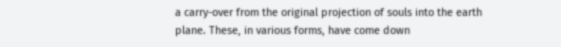a carry-over from the original projection of souls into the earth
plane. These, in various forms, have come down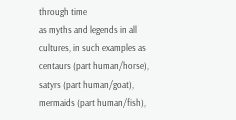through time
as myths and legends in all cultures, in such examples as
centaurs (part human/horse), satyrs (part human/goat),
mermaids (part human/fish),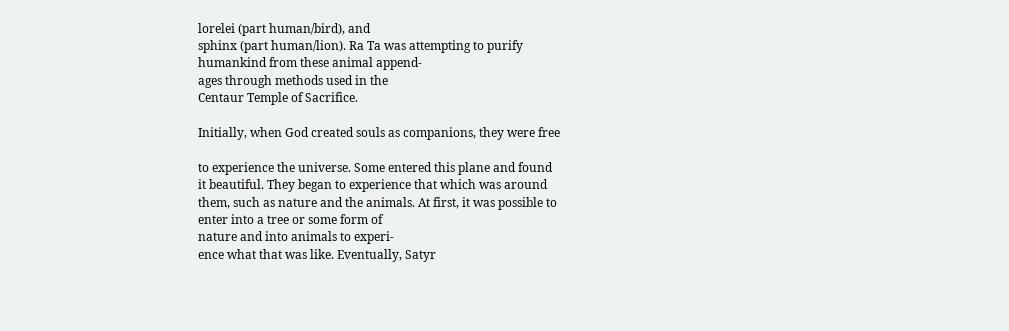lorelei (part human/bird), and
sphinx (part human/lion). Ra Ta was attempting to purify
humankind from these animal append-
ages through methods used in the
Centaur Temple of Sacrifice.

Initially, when God created souls as companions, they were free

to experience the universe. Some entered this plane and found
it beautiful. They began to experience that which was around
them, such as nature and the animals. At first, it was possible to
enter into a tree or some form of
nature and into animals to experi-
ence what that was like. Eventually, Satyr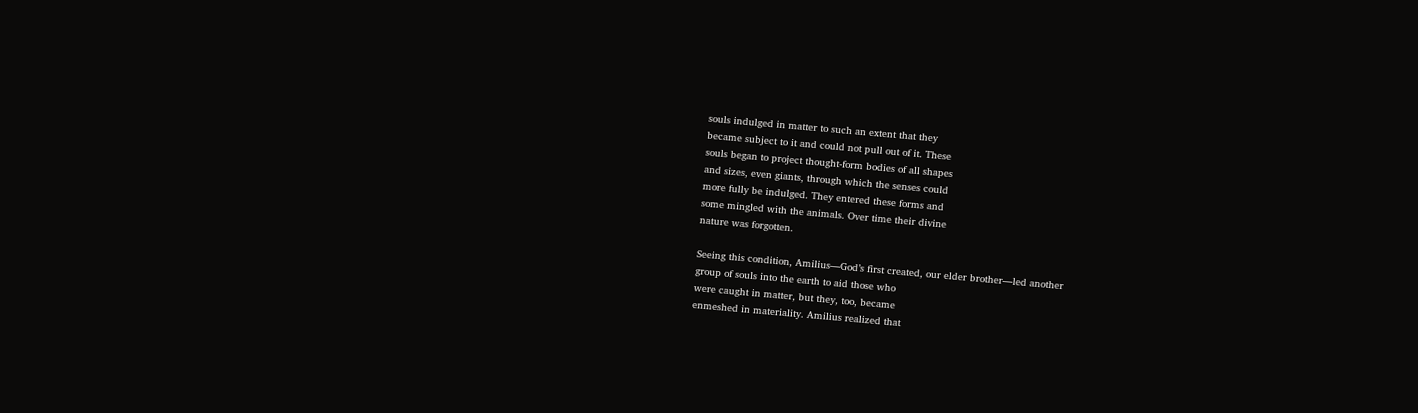souls indulged in matter to such an extent that they
became subject to it and could not pull out of it. These
souls began to project thought-form bodies of all shapes
and sizes, even giants, through which the senses could
more fully be indulged. They entered these forms and
some mingled with the animals. Over time their divine
nature was forgotten.

Seeing this condition, Amilius—God’s first created, our elder brother—led another
group of souls into the earth to aid those who
were caught in matter, but they, too, became
enmeshed in materiality. Amilius realized that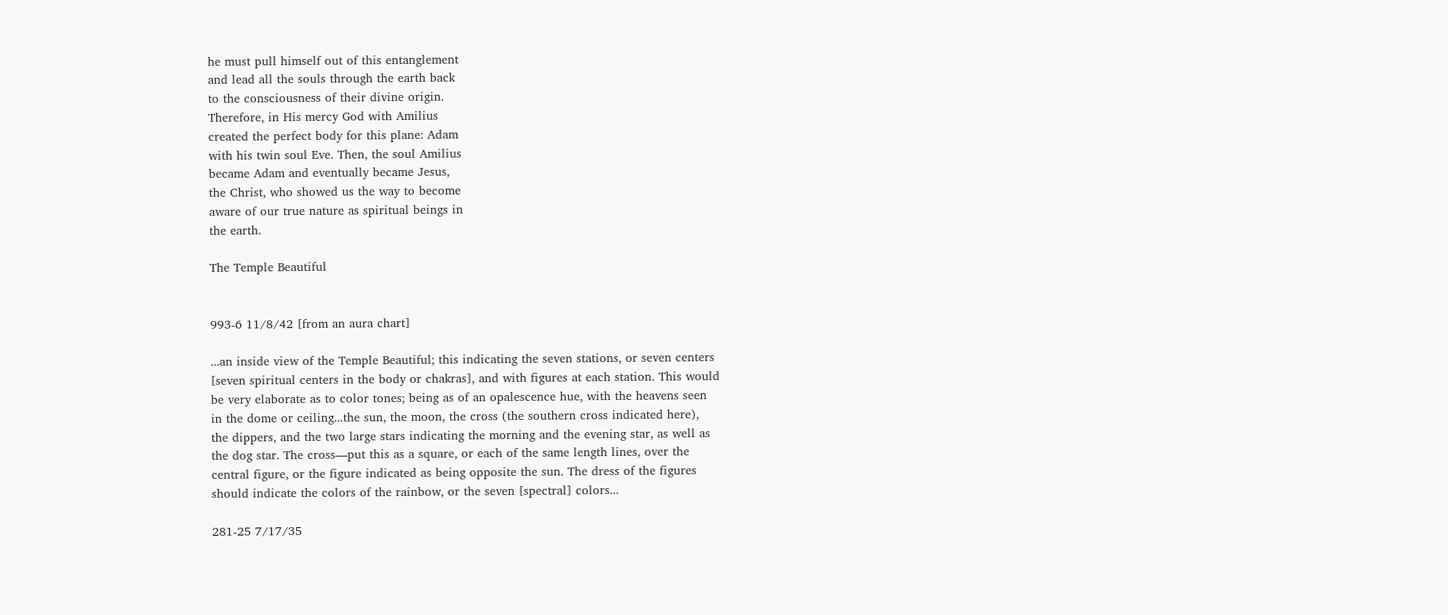he must pull himself out of this entanglement
and lead all the souls through the earth back
to the consciousness of their divine origin.
Therefore, in His mercy God with Amilius
created the perfect body for this plane: Adam
with his twin soul Eve. Then, the soul Amilius
became Adam and eventually became Jesus,
the Christ, who showed us the way to become
aware of our true nature as spiritual beings in
the earth.

The Temple Beautiful


993-6 11/8/42 [from an aura chart]

...an inside view of the Temple Beautiful; this indicating the seven stations, or seven centers
[seven spiritual centers in the body or chakras], and with figures at each station. This would
be very elaborate as to color tones; being as of an opalescence hue, with the heavens seen
in the dome or ceiling...the sun, the moon, the cross (the southern cross indicated here),
the dippers, and the two large stars indicating the morning and the evening star, as well as
the dog star. The cross—put this as a square, or each of the same length lines, over the
central figure, or the figure indicated as being opposite the sun. The dress of the figures
should indicate the colors of the rainbow, or the seven [spectral] colors...

281-25 7/17/35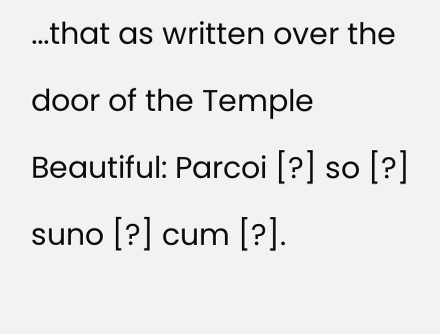...that as written over the door of the Temple Beautiful: Parcoi [?] so [?] suno [?] cum [?].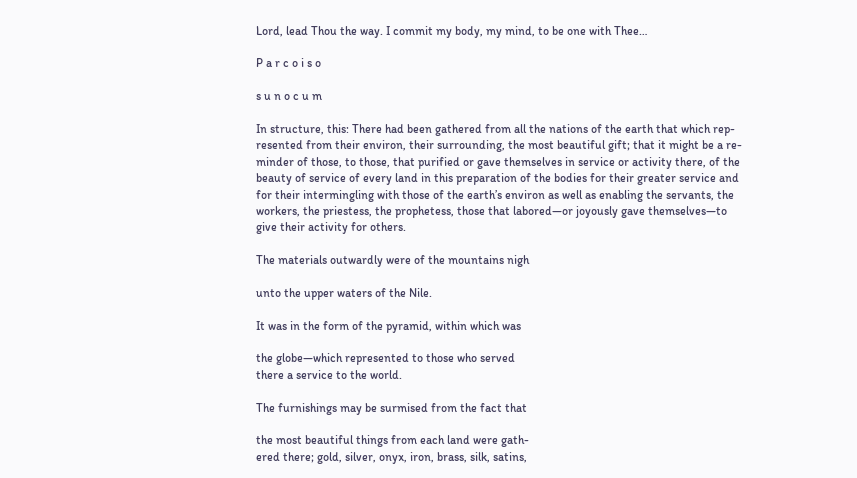Lord, lead Thou the way. I commit my body, my mind, to be one with Thee…

P a r c o i s o

s u n o c u m

In structure, this: There had been gathered from all the nations of the earth that which rep-
resented from their environ, their surrounding, the most beautiful gift; that it might be a re-
minder of those, to those, that purified or gave themselves in service or activity there, of the
beauty of service of every land in this preparation of the bodies for their greater service and
for their intermingling with those of the earth’s environ as well as enabling the servants, the
workers, the priestess, the prophetess, those that labored—or joyously gave themselves—to
give their activity for others.

The materials outwardly were of the mountains nigh

unto the upper waters of the Nile.

It was in the form of the pyramid, within which was

the globe—which represented to those who served
there a service to the world.

The furnishings may be surmised from the fact that

the most beautiful things from each land were gath-
ered there; gold, silver, onyx, iron, brass, silk, satins,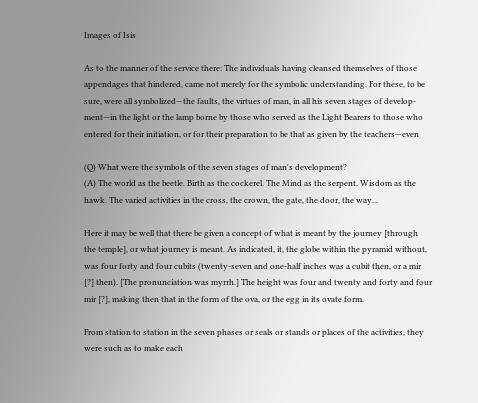Images of Isis

As to the manner of the service there: The individuals having cleansed themselves of those
appendages that hindered, came not merely for the symbolic understanding. For these, to be
sure, were all symbolized—the faults, the virtues of man, in all his seven stages of develop-
ment—in the light or the lamp borne by those who served as the Light Bearers to those who
entered for their initiation, or for their preparation to be that as given by the teachers—even

(Q) What were the symbols of the seven stages of man's development?
(A) The world as the beetle. Birth as the cockerel. The Mind as the serpent. Wisdom as the
hawk. The varied activities in the cross, the crown, the gate, the door, the way...

Here it may be well that there be given a concept of what is meant by the journey [through
the temple], or what journey is meant. As indicated, it, the globe within the pyramid without,
was four forty and four cubits (twenty-seven and one-half inches was a cubit then, or a mir
[?] then). [The pronunciation was myrrh.] The height was four and twenty and forty and four
mir [?], making then that in the form of the ova, or the egg in its ovate form.

From station to station in the seven phases or seals or stands or places of the activities, they
were such as to make each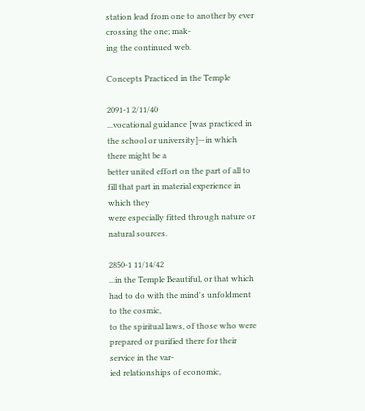station lead from one to another by ever crossing the one; mak-
ing the continued web.

Concepts Practiced in the Temple

2091-1 2/11/40
...vocational guidance [was practiced in the school or university]—in which there might be a
better united effort on the part of all to fill that part in material experience in which they
were especially fitted through nature or natural sources.

2850-1 11/14/42
...in the Temple Beautiful, or that which had to do with the mind's unfoldment to the cosmic,
to the spiritual laws, of those who were prepared or purified there for their service in the var-
ied relationships of economic,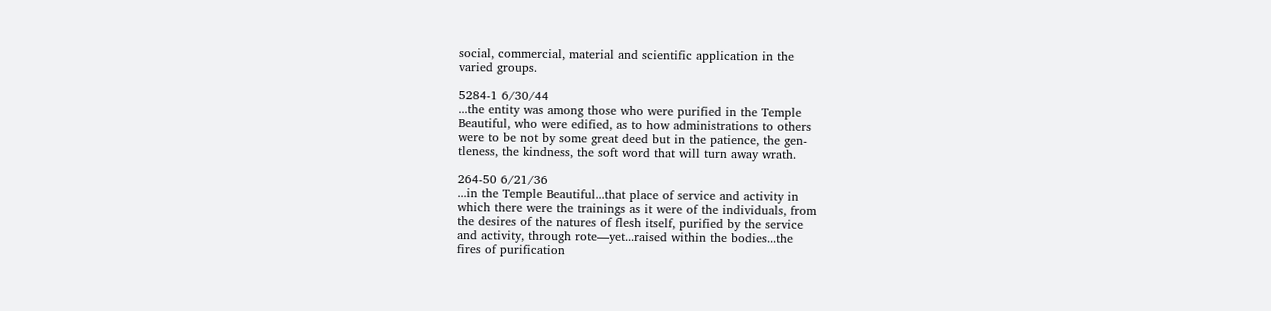social, commercial, material and scientific application in the
varied groups.

5284-1 6/30/44
...the entity was among those who were purified in the Temple
Beautiful, who were edified, as to how administrations to others
were to be not by some great deed but in the patience, the gen-
tleness, the kindness, the soft word that will turn away wrath.

264-50 6/21/36
...in the Temple Beautiful...that place of service and activity in
which there were the trainings as it were of the individuals, from
the desires of the natures of flesh itself, purified by the service
and activity, through rote—yet...raised within the bodies...the
fires of purification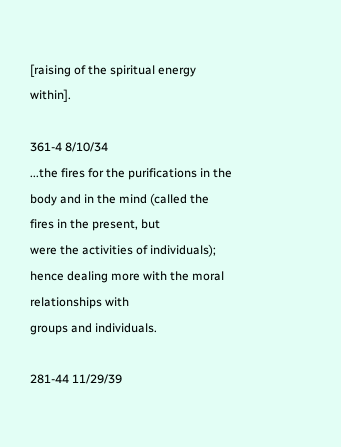[raising of the spiritual energy within].

361-4 8/10/34
...the fires for the purifications in the body and in the mind (called the fires in the present, but
were the activities of individuals); hence dealing more with the moral relationships with
groups and individuals.

281-44 11/29/39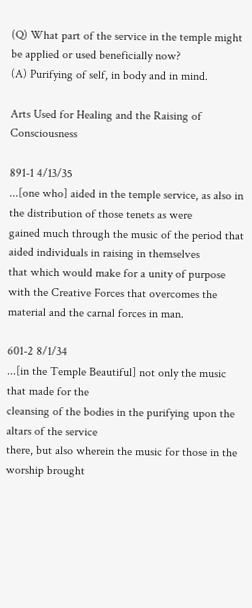(Q) What part of the service in the temple might be applied or used beneficially now?
(A) Purifying of self, in body and in mind.

Arts Used for Healing and the Raising of Consciousness

891-1 4/13/35
...[one who] aided in the temple service, as also in the distribution of those tenets as were
gained much through the music of the period that aided individuals in raising in themselves
that which would make for a unity of purpose with the Creative Forces that overcomes the
material and the carnal forces in man.

601-2 8/1/34
...[in the Temple Beautiful] not only the music that made for the
cleansing of the bodies in the purifying upon the altars of the service
there, but also wherein the music for those in the worship brought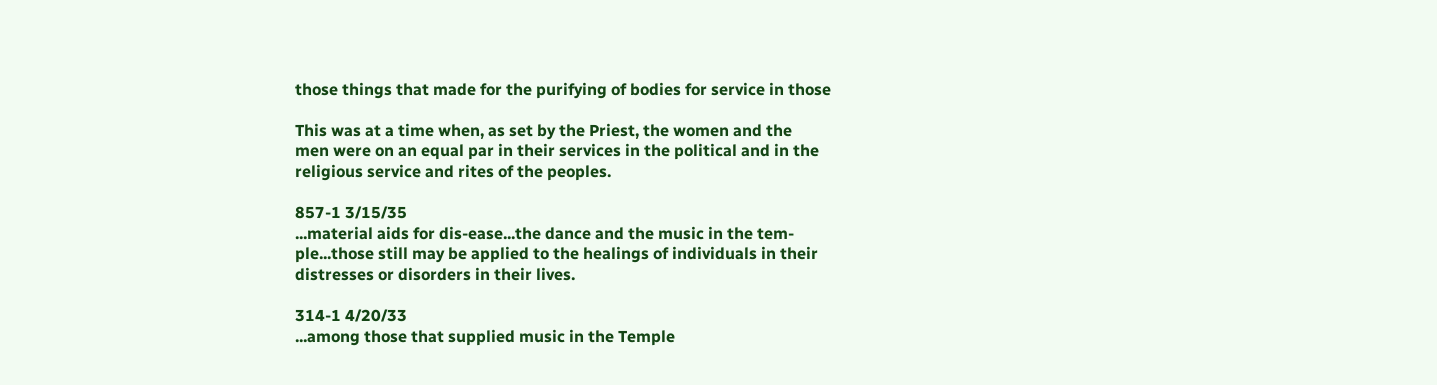those things that made for the purifying of bodies for service in those

This was at a time when, as set by the Priest, the women and the
men were on an equal par in their services in the political and in the
religious service and rites of the peoples.

857-1 3/15/35
...material aids for dis-ease...the dance and the music in the tem-
ple...those still may be applied to the healings of individuals in their
distresses or disorders in their lives.

314-1 4/20/33
...among those that supplied music in the Temple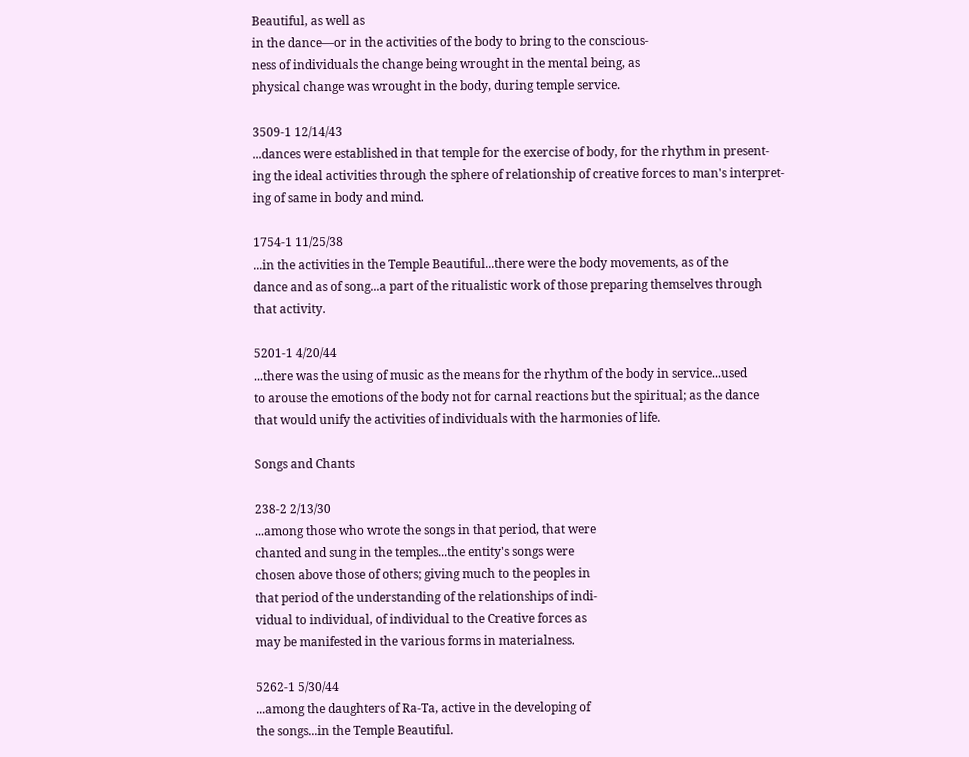Beautiful, as well as
in the dance—or in the activities of the body to bring to the conscious-
ness of individuals the change being wrought in the mental being, as
physical change was wrought in the body, during temple service.

3509-1 12/14/43
...dances were established in that temple for the exercise of body, for the rhythm in present-
ing the ideal activities through the sphere of relationship of creative forces to man's interpret-
ing of same in body and mind.

1754-1 11/25/38
...in the activities in the Temple Beautiful...there were the body movements, as of the
dance and as of song...a part of the ritualistic work of those preparing themselves through
that activity.

5201-1 4/20/44
...there was the using of music as the means for the rhythm of the body in service...used
to arouse the emotions of the body not for carnal reactions but the spiritual; as the dance
that would unify the activities of individuals with the harmonies of life.

Songs and Chants

238-2 2/13/30
...among those who wrote the songs in that period, that were
chanted and sung in the temples...the entity's songs were
chosen above those of others; giving much to the peoples in
that period of the understanding of the relationships of indi-
vidual to individual, of individual to the Creative forces as
may be manifested in the various forms in materialness.

5262-1 5/30/44
...among the daughters of Ra-Ta, active in the developing of
the songs...in the Temple Beautiful.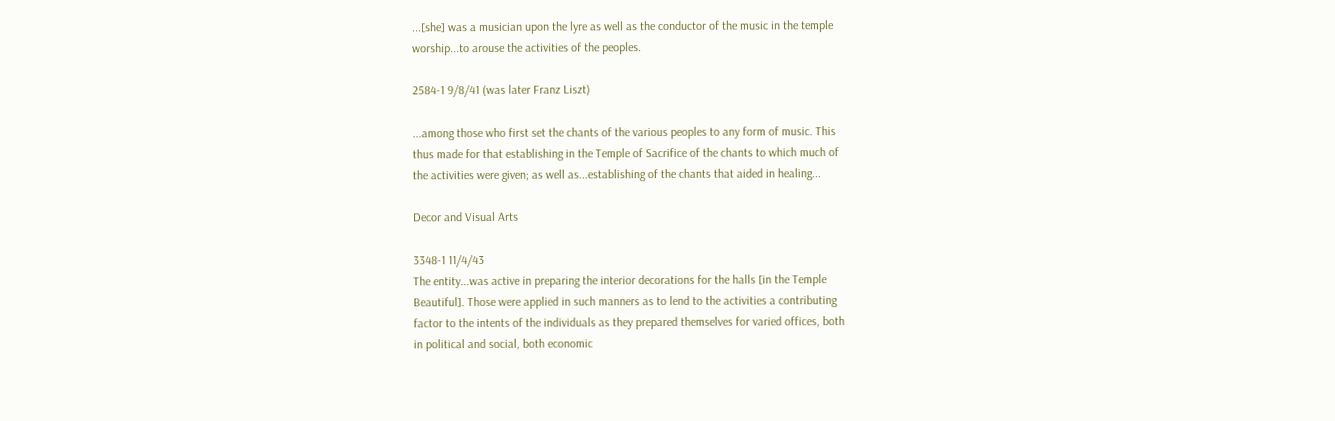...[she] was a musician upon the lyre as well as the conductor of the music in the temple
worship...to arouse the activities of the peoples.

2584-1 9/8/41 (was later Franz Liszt)

...among those who first set the chants of the various peoples to any form of music. This
thus made for that establishing in the Temple of Sacrifice of the chants to which much of
the activities were given; as well as...establishing of the chants that aided in healing...

Decor and Visual Arts

3348-1 11/4/43
The entity...was active in preparing the interior decorations for the halls [in the Temple
Beautiful]. Those were applied in such manners as to lend to the activities a contributing
factor to the intents of the individuals as they prepared themselves for varied offices, both
in political and social, both economic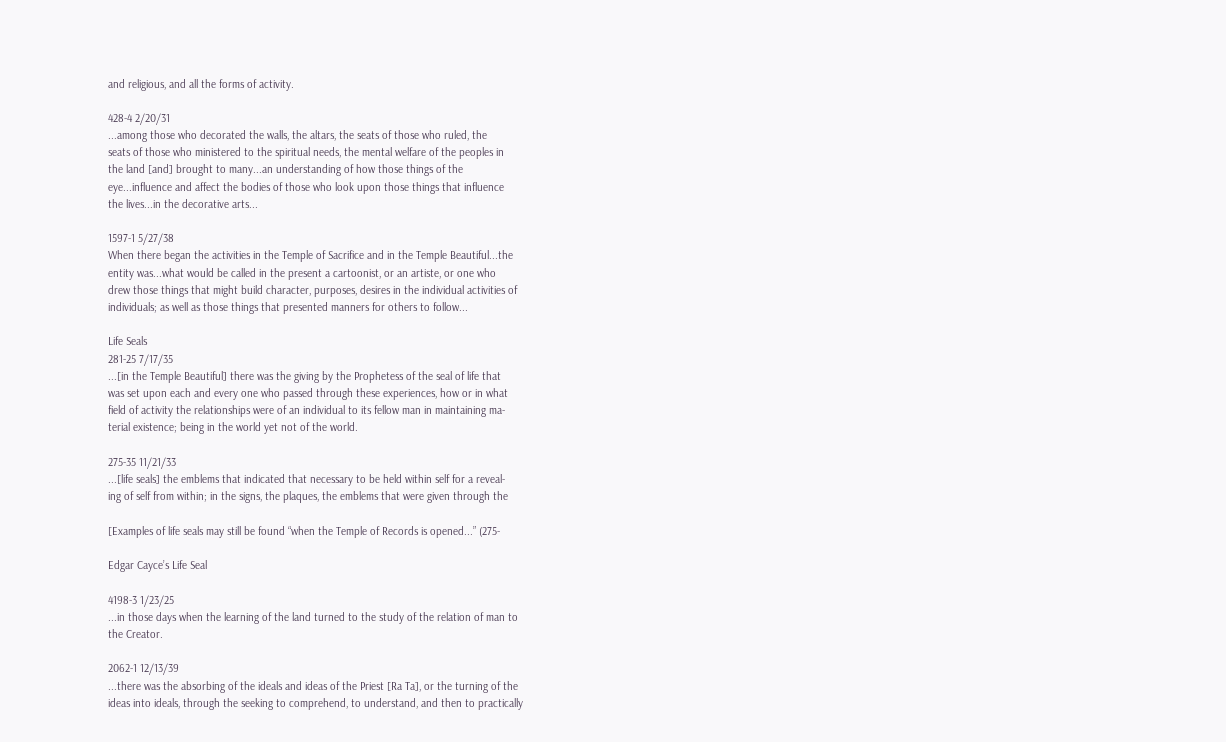and religious, and all the forms of activity.

428-4 2/20/31
...among those who decorated the walls, the altars, the seats of those who ruled, the
seats of those who ministered to the spiritual needs, the mental welfare of the peoples in
the land [and] brought to many...an understanding of how those things of the
eye...influence and affect the bodies of those who look upon those things that influence
the lives...in the decorative arts...

1597-1 5/27/38
When there began the activities in the Temple of Sacrifice and in the Temple Beautiful...the
entity was...what would be called in the present a cartoonist, or an artiste, or one who
drew those things that might build character, purposes, desires in the individual activities of
individuals; as well as those things that presented manners for others to follow...

Life Seals
281-25 7/17/35
...[in the Temple Beautiful] there was the giving by the Prophetess of the seal of life that
was set upon each and every one who passed through these experiences, how or in what
field of activity the relationships were of an individual to its fellow man in maintaining ma-
terial existence; being in the world yet not of the world.

275-35 11/21/33
...[life seals] the emblems that indicated that necessary to be held within self for a reveal-
ing of self from within; in the signs, the plaques, the emblems that were given through the

[Examples of life seals may still be found “when the Temple of Records is opened...” (275-

Edgar Cayce’s Life Seal

4198-3 1/23/25
...in those days when the learning of the land turned to the study of the relation of man to
the Creator.

2062-1 12/13/39
...there was the absorbing of the ideals and ideas of the Priest [Ra Ta], or the turning of the
ideas into ideals, through the seeking to comprehend, to understand, and then to practically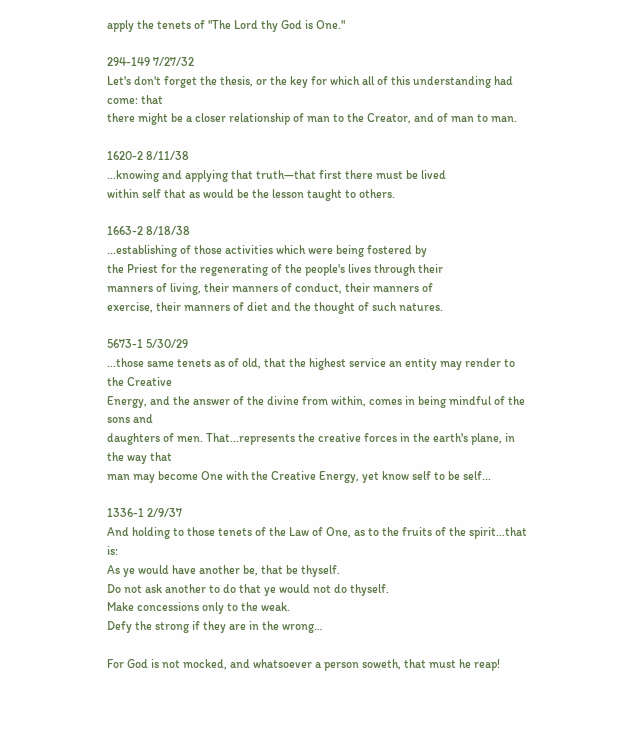apply the tenets of "The Lord thy God is One."

294-149 7/27/32
Let's don't forget the thesis, or the key for which all of this understanding had come: that
there might be a closer relationship of man to the Creator, and of man to man.

1620-2 8/11/38
...knowing and applying that truth—that first there must be lived
within self that as would be the lesson taught to others.

1663-2 8/18/38
...establishing of those activities which were being fostered by
the Priest for the regenerating of the people's lives through their
manners of living, their manners of conduct, their manners of
exercise, their manners of diet and the thought of such natures.

5673-1 5/30/29
...those same tenets as of old, that the highest service an entity may render to the Creative
Energy, and the answer of the divine from within, comes in being mindful of the sons and
daughters of men. That...represents the creative forces in the earth's plane, in the way that
man may become One with the Creative Energy, yet know self to be self...

1336-1 2/9/37
And holding to those tenets of the Law of One, as to the fruits of the spirit...that is:
As ye would have another be, that be thyself.
Do not ask another to do that ye would not do thyself.
Make concessions only to the weak.
Defy the strong if they are in the wrong…

For God is not mocked, and whatsoever a person soweth, that must he reap!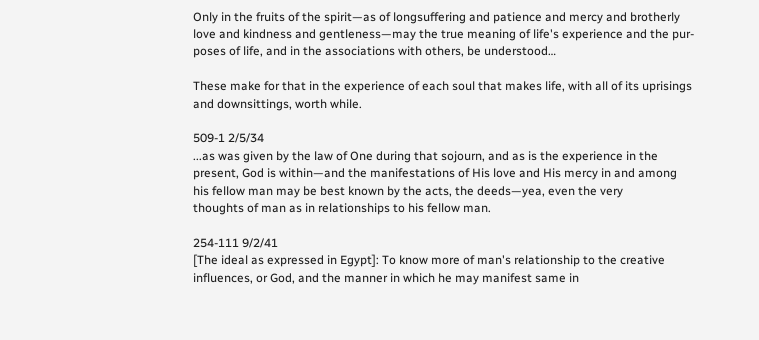Only in the fruits of the spirit—as of longsuffering and patience and mercy and brotherly
love and kindness and gentleness—may the true meaning of life's experience and the pur-
poses of life, and in the associations with others, be understood…

These make for that in the experience of each soul that makes life, with all of its uprisings
and downsittings, worth while.

509-1 2/5/34
...as was given by the law of One during that sojourn, and as is the experience in the
present, God is within—and the manifestations of His love and His mercy in and among
his fellow man may be best known by the acts, the deeds—yea, even the very
thoughts of man as in relationships to his fellow man.

254-111 9/2/41
[The ideal as expressed in Egypt]: To know more of man's relationship to the creative
influences, or God, and the manner in which he may manifest same in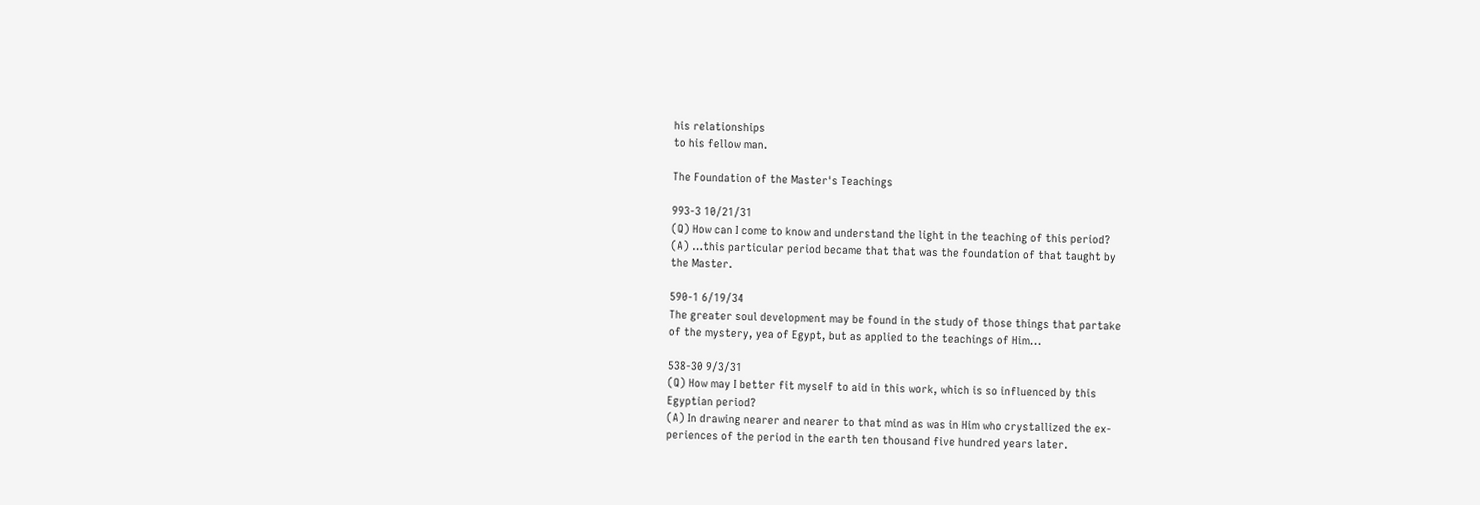his relationships
to his fellow man.

The Foundation of the Master's Teachings

993-3 10/21/31
(Q) How can I come to know and understand the light in the teaching of this period?
(A) …this particular period became that that was the foundation of that taught by
the Master.

590-1 6/19/34
The greater soul development may be found in the study of those things that partake
of the mystery, yea of Egypt, but as applied to the teachings of Him...

538-30 9/3/31
(Q) How may I better fit myself to aid in this work, which is so influenced by this
Egyptian period?
(A) In drawing nearer and nearer to that mind as was in Him who crystallized the ex-
periences of the period in the earth ten thousand five hundred years later.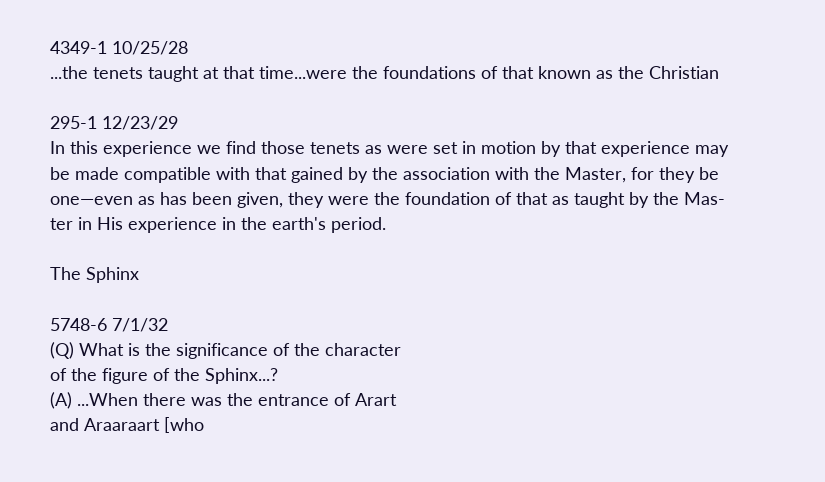4349-1 10/25/28
...the tenets taught at that time...were the foundations of that known as the Christian

295-1 12/23/29
In this experience we find those tenets as were set in motion by that experience may
be made compatible with that gained by the association with the Master, for they be
one—even as has been given, they were the foundation of that as taught by the Mas-
ter in His experience in the earth's period.

The Sphinx

5748-6 7/1/32
(Q) What is the significance of the character
of the figure of the Sphinx...?
(A) ...When there was the entrance of Arart
and Araaraart [who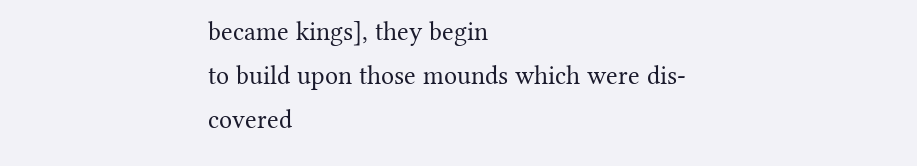became kings], they begin
to build upon those mounds which were dis-
covered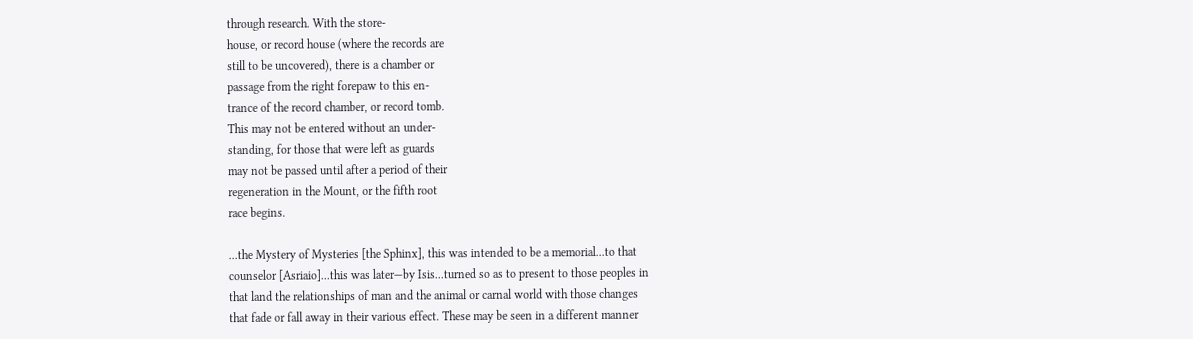through research. With the store-
house, or record house (where the records are
still to be uncovered), there is a chamber or
passage from the right forepaw to this en-
trance of the record chamber, or record tomb.
This may not be entered without an under-
standing, for those that were left as guards
may not be passed until after a period of their
regeneration in the Mount, or the fifth root
race begins.

...the Mystery of Mysteries [the Sphinx], this was intended to be a memorial...to that
counselor [Asriaio]...this was later—by Isis...turned so as to present to those peoples in
that land the relationships of man and the animal or carnal world with those changes
that fade or fall away in their various effect. These may be seen in a different manner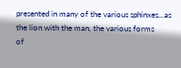presented in many of the various sphinxes...as the lion with the man, the various forms
of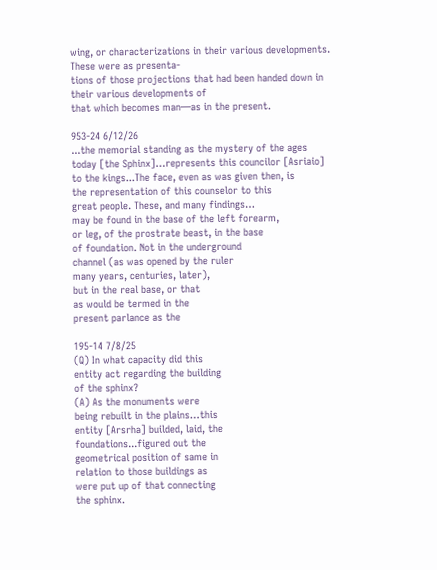wing, or characterizations in their various developments. These were as presenta-
tions of those projections that had been handed down in their various developments of
that which becomes man—as in the present.

953-24 6/12/26
...the memorial standing as the mystery of the ages
today [the Sphinx]…represents this councilor [Asriaio]
to the kings...The face, even as was given then, is
the representation of this counselor to this
great people. These, and many findings…
may be found in the base of the left forearm,
or leg, of the prostrate beast, in the base
of foundation. Not in the underground
channel (as was opened by the ruler
many years, centuries, later),
but in the real base, or that
as would be termed in the
present parlance as the

195-14 7/8/25
(Q) In what capacity did this
entity act regarding the building
of the sphinx?
(A) As the monuments were
being rebuilt in the plains…this
entity [Arsrha] builded, laid, the
foundations...figured out the
geometrical position of same in
relation to those buildings as
were put up of that connecting
the sphinx.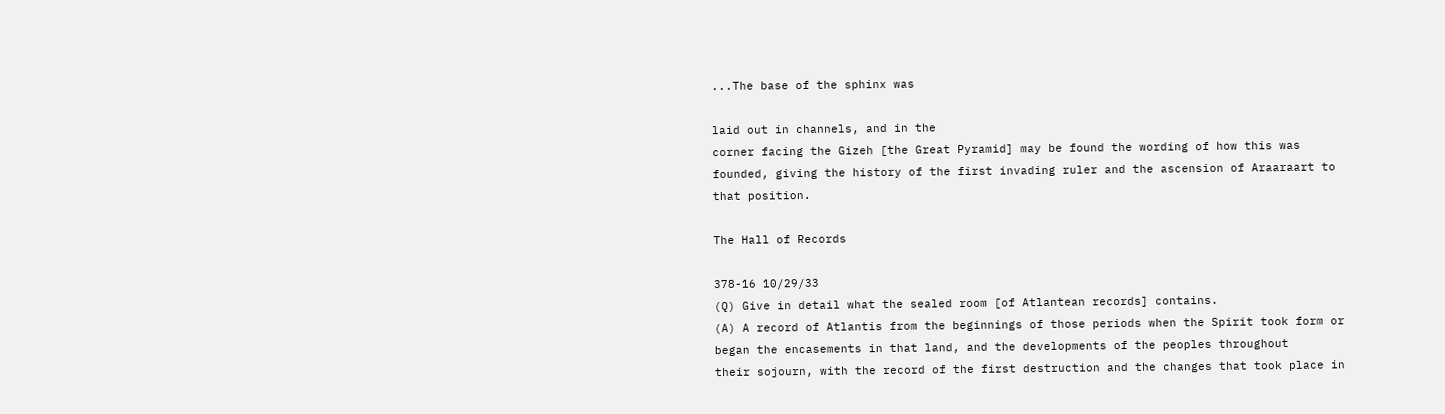...The base of the sphinx was

laid out in channels, and in the
corner facing the Gizeh [the Great Pyramid] may be found the wording of how this was
founded, giving the history of the first invading ruler and the ascension of Araaraart to
that position.

The Hall of Records

378-16 10/29/33
(Q) Give in detail what the sealed room [of Atlantean records] contains.
(A) A record of Atlantis from the beginnings of those periods when the Spirit took form or
began the encasements in that land, and the developments of the peoples throughout
their sojourn, with the record of the first destruction and the changes that took place in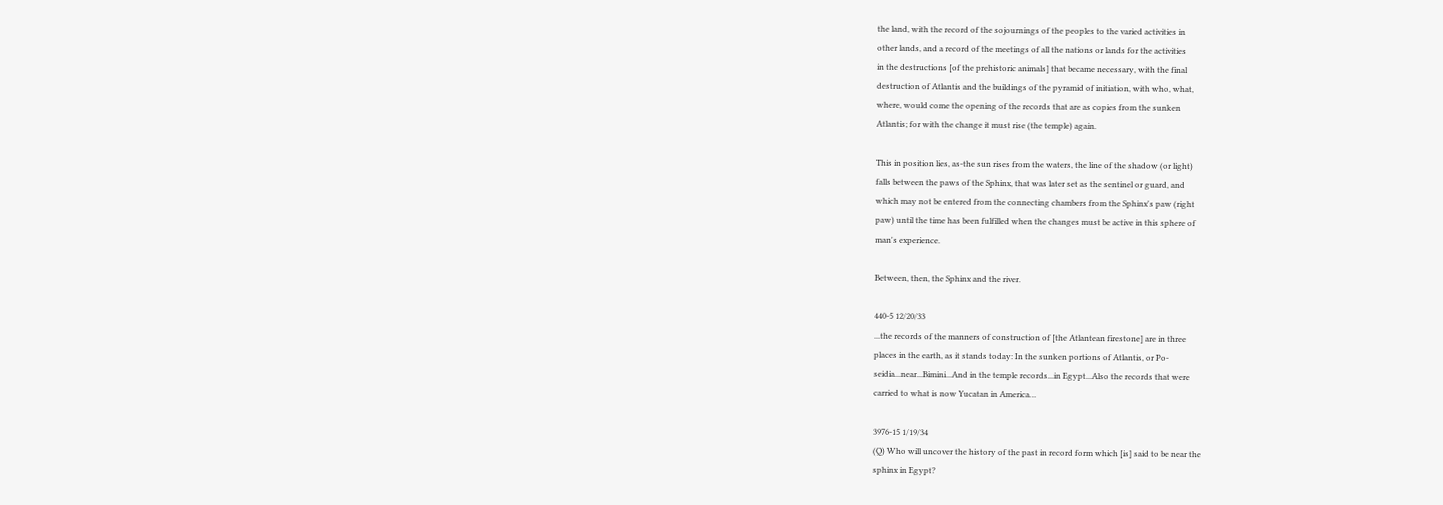the land, with the record of the sojournings of the peoples to the varied activities in
other lands, and a record of the meetings of all the nations or lands for the activities
in the destructions [of the prehistoric animals] that became necessary, with the final
destruction of Atlantis and the buildings of the pyramid of initiation, with who, what,
where, would come the opening of the records that are as copies from the sunken
Atlantis; for with the change it must rise (the temple) again.

This in position lies, as-the sun rises from the waters, the line of the shadow (or light)
falls between the paws of the Sphinx, that was later set as the sentinel or guard, and
which may not be entered from the connecting chambers from the Sphinx's paw (right
paw) until the time has been fulfilled when the changes must be active in this sphere of
man's experience.

Between, then, the Sphinx and the river.

440-5 12/20/33
...the records of the manners of construction of [the Atlantean firestone] are in three
places in the earth, as it stands today: In the sunken portions of Atlantis, or Po-
seidia...near...Bimini...And in the temple records...in Egypt...Also the records that were
carried to what is now Yucatan in America…

3976-15 1/19/34
(Q) Who will uncover the history of the past in record form which [is] said to be near the
sphinx in Egypt?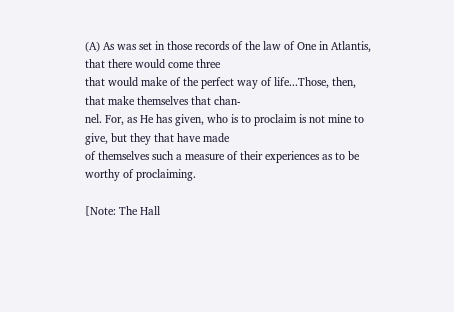(A) As was set in those records of the law of One in Atlantis, that there would come three
that would make of the perfect way of life...Those, then, that make themselves that chan-
nel. For, as He has given, who is to proclaim is not mine to give, but they that have made
of themselves such a measure of their experiences as to be worthy of proclaiming.

[Note: The Hall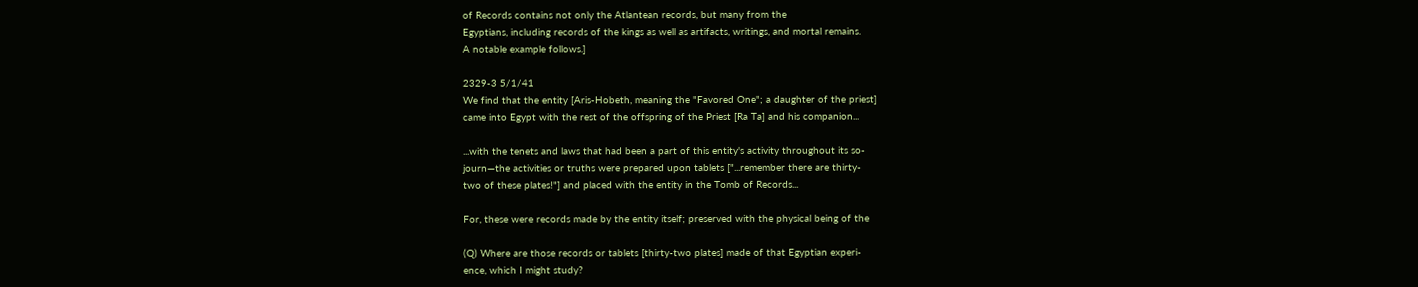of Records contains not only the Atlantean records, but many from the
Egyptians, including records of the kings as well as artifacts, writings, and mortal remains.
A notable example follows.]

2329-3 5/1/41
We find that the entity [Aris-Hobeth, meaning the "Favored One"; a daughter of the priest]
came into Egypt with the rest of the offspring of the Priest [Ra Ta] and his companion...

...with the tenets and laws that had been a part of this entity's activity throughout its so-
journ—the activities or truths were prepared upon tablets ["...remember there are thirty-
two of these plates!"] and placed with the entity in the Tomb of Records...

For, these were records made by the entity itself; preserved with the physical being of the

(Q) Where are those records or tablets [thirty-two plates] made of that Egyptian experi-
ence, which I might study?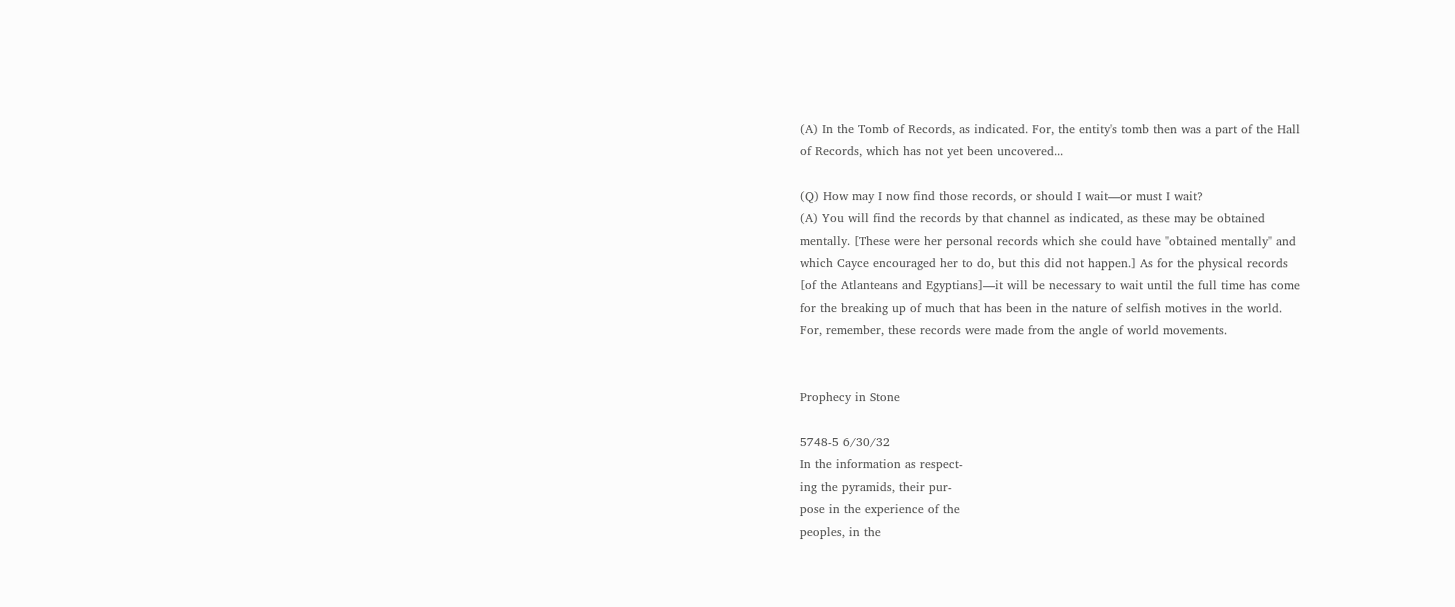(A) In the Tomb of Records, as indicated. For, the entity's tomb then was a part of the Hall
of Records, which has not yet been uncovered...

(Q) How may I now find those records, or should I wait—or must I wait?
(A) You will find the records by that channel as indicated, as these may be obtained
mentally. [These were her personal records which she could have "obtained mentally" and
which Cayce encouraged her to do, but this did not happen.] As for the physical records
[of the Atlanteans and Egyptians]—it will be necessary to wait until the full time has come
for the breaking up of much that has been in the nature of selfish motives in the world.
For, remember, these records were made from the angle of world movements.


Prophecy in Stone

5748-5 6/30/32
In the information as respect-
ing the pyramids, their pur-
pose in the experience of the
peoples, in the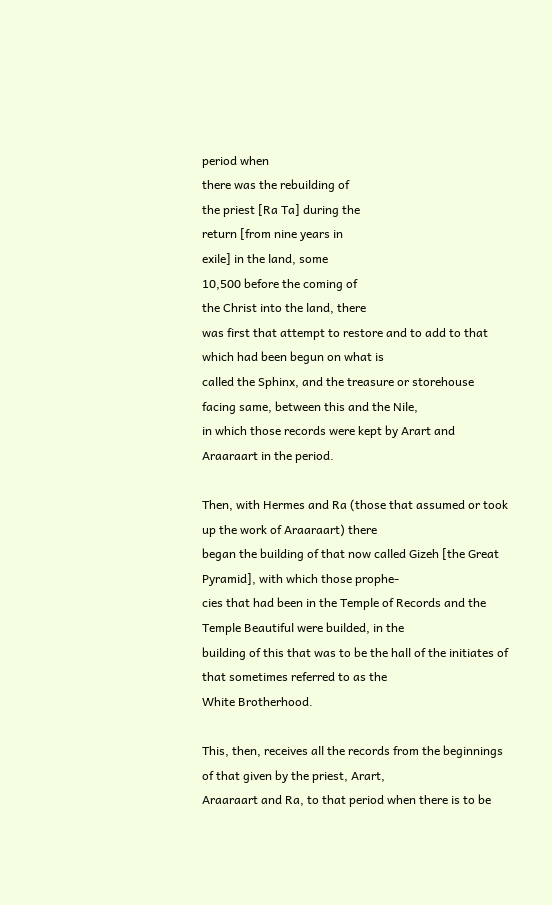period when
there was the rebuilding of
the priest [Ra Ta] during the
return [from nine years in
exile] in the land, some
10,500 before the coming of
the Christ into the land, there
was first that attempt to restore and to add to that which had been begun on what is
called the Sphinx, and the treasure or storehouse facing same, between this and the Nile,
in which those records were kept by Arart and Araaraart in the period.

Then, with Hermes and Ra (those that assumed or took up the work of Araaraart) there
began the building of that now called Gizeh [the Great Pyramid], with which those prophe-
cies that had been in the Temple of Records and the Temple Beautiful were builded, in the
building of this that was to be the hall of the initiates of that sometimes referred to as the
White Brotherhood.

This, then, receives all the records from the beginnings of that given by the priest, Arart,
Araaraart and Ra, to that period when there is to be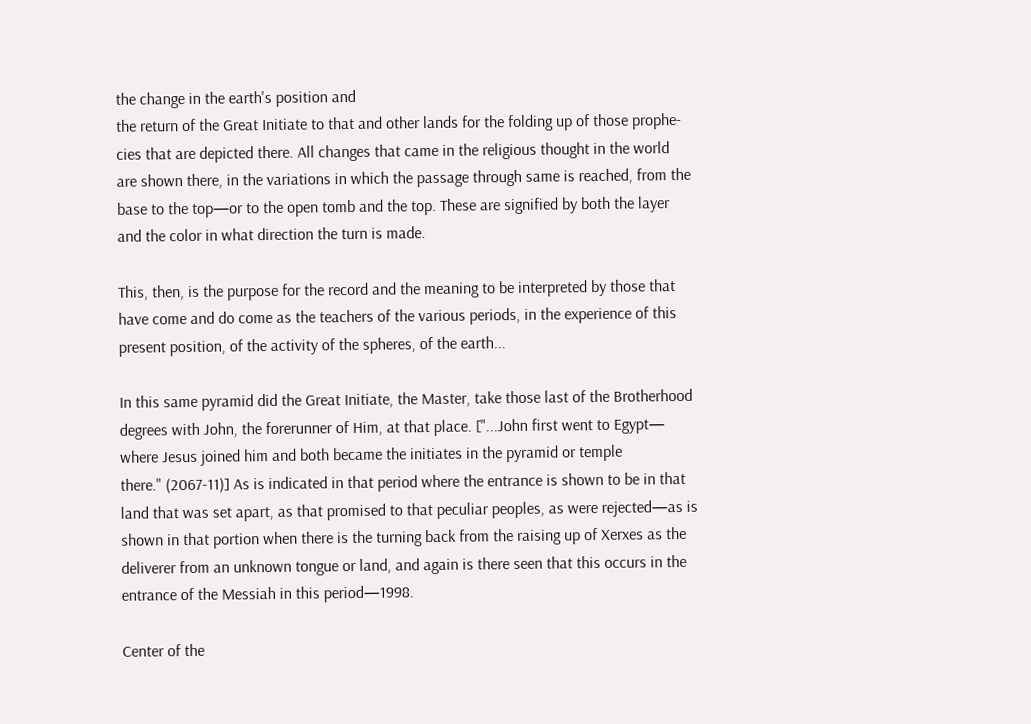the change in the earth's position and
the return of the Great Initiate to that and other lands for the folding up of those prophe-
cies that are depicted there. All changes that came in the religious thought in the world
are shown there, in the variations in which the passage through same is reached, from the
base to the top—or to the open tomb and the top. These are signified by both the layer
and the color in what direction the turn is made.

This, then, is the purpose for the record and the meaning to be interpreted by those that
have come and do come as the teachers of the various periods, in the experience of this
present position, of the activity of the spheres, of the earth...

In this same pyramid did the Great Initiate, the Master, take those last of the Brotherhood
degrees with John, the forerunner of Him, at that place. ["...John first went to Egypt—
where Jesus joined him and both became the initiates in the pyramid or temple
there." (2067-11)] As is indicated in that period where the entrance is shown to be in that
land that was set apart, as that promised to that peculiar peoples, as were rejected—as is
shown in that portion when there is the turning back from the raising up of Xerxes as the
deliverer from an unknown tongue or land, and again is there seen that this occurs in the
entrance of the Messiah in this period—1998.

Center of the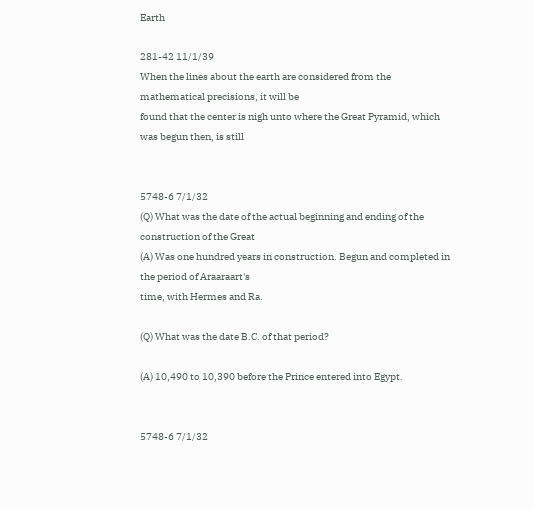Earth

281-42 11/1/39
When the lines about the earth are considered from the mathematical precisions, it will be
found that the center is nigh unto where the Great Pyramid, which was begun then, is still


5748-6 7/1/32
(Q) What was the date of the actual beginning and ending of the construction of the Great
(A) Was one hundred years in construction. Begun and completed in the period of Araaraart's
time, with Hermes and Ra.

(Q) What was the date B.C. of that period?

(A) 10,490 to 10,390 before the Prince entered into Egypt.


5748-6 7/1/32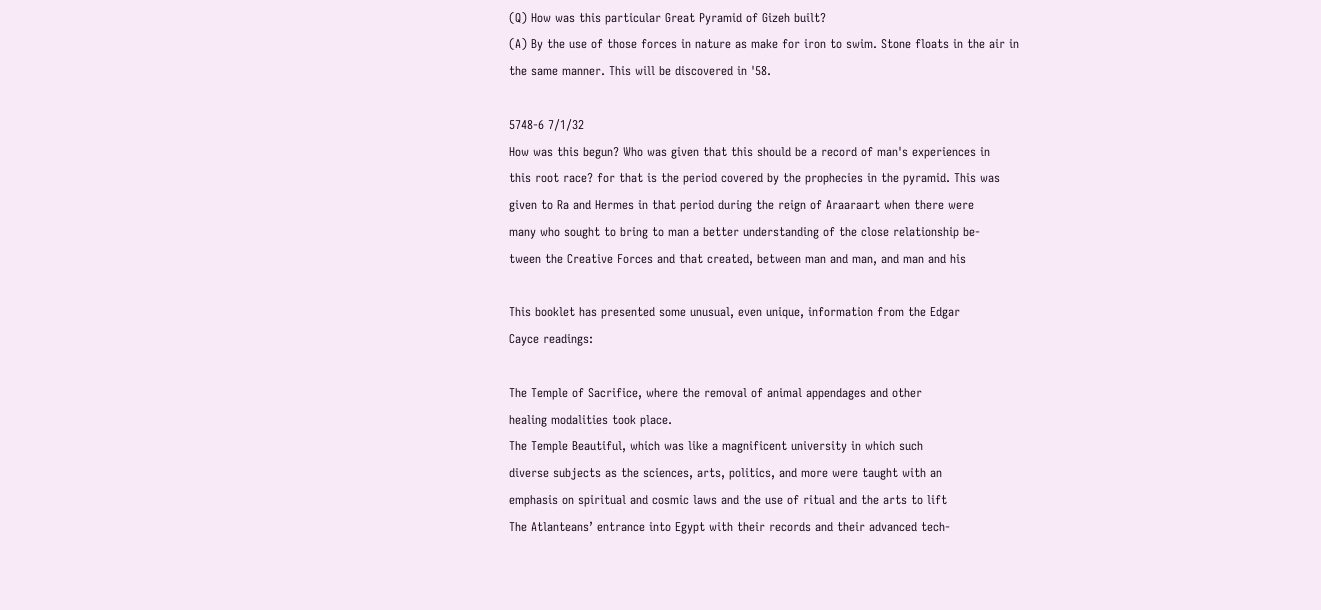(Q) How was this particular Great Pyramid of Gizeh built?
(A) By the use of those forces in nature as make for iron to swim. Stone floats in the air in
the same manner. This will be discovered in '58.

5748-6 7/1/32
How was this begun? Who was given that this should be a record of man's experiences in
this root race? for that is the period covered by the prophecies in the pyramid. This was
given to Ra and Hermes in that period during the reign of Araaraart when there were
many who sought to bring to man a better understanding of the close relationship be-
tween the Creative Forces and that created, between man and man, and man and his

This booklet has presented some unusual, even unique, information from the Edgar
Cayce readings:

The Temple of Sacrifice, where the removal of animal appendages and other
healing modalities took place.
The Temple Beautiful, which was like a magnificent university in which such
diverse subjects as the sciences, arts, politics, and more were taught with an
emphasis on spiritual and cosmic laws and the use of ritual and the arts to lift
The Atlanteans’ entrance into Egypt with their records and their advanced tech-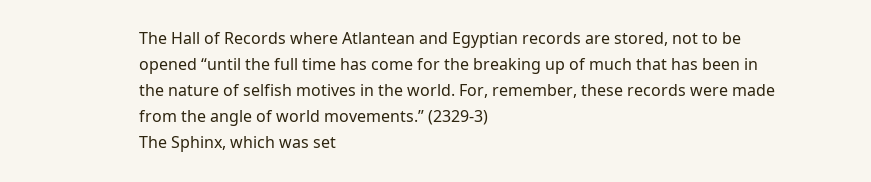The Hall of Records where Atlantean and Egyptian records are stored, not to be
opened “until the full time has come for the breaking up of much that has been in
the nature of selfish motives in the world. For, remember, these records were made
from the angle of world movements.” (2329-3)
The Sphinx, which was set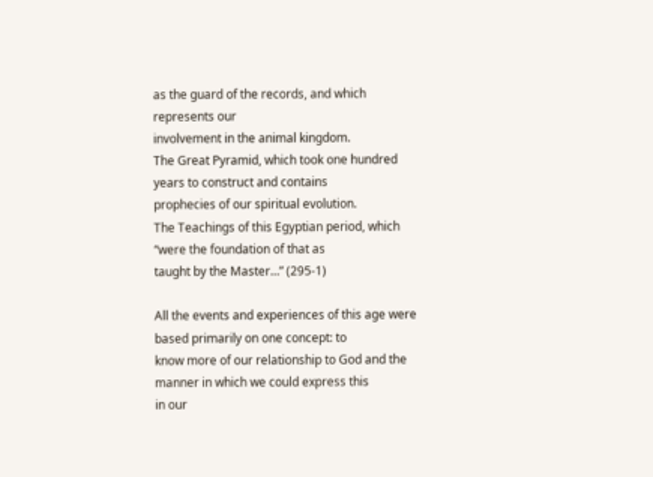as the guard of the records, and which represents our
involvement in the animal kingdom.
The Great Pyramid, which took one hundred years to construct and contains
prophecies of our spiritual evolution.
The Teachings of this Egyptian period, which “were the foundation of that as
taught by the Master…” (295-1)

All the events and experiences of this age were based primarily on one concept: to
know more of our relationship to God and the manner in which we could express this
in our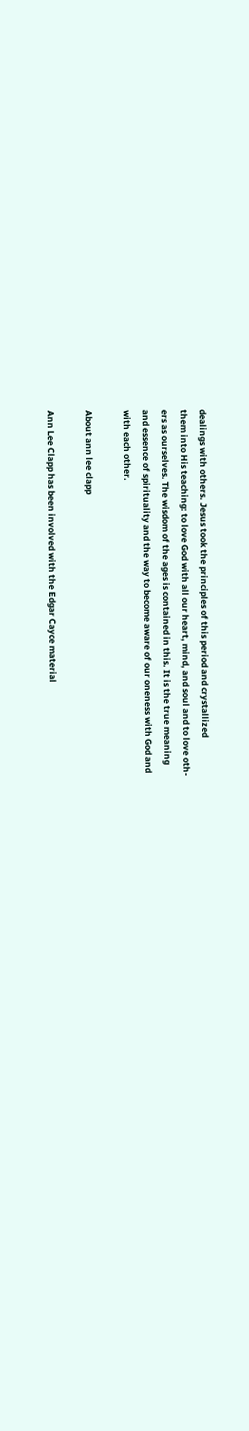dealings with others. Jesus took the principles of this period and crystallized
them into His teaching: to love God with all our heart, mind, and soul and to love oth-
ers as ourselves. The wisdom of the ages is contained in this. It is the true meaning
and essence of spirituality and the way to become aware of our oneness with God and
with each other.

About ann lee clapp

Ann Lee Clapp has been involved with the Edgar Cayce material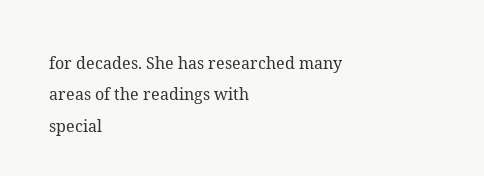for decades. She has researched many areas of the readings with
special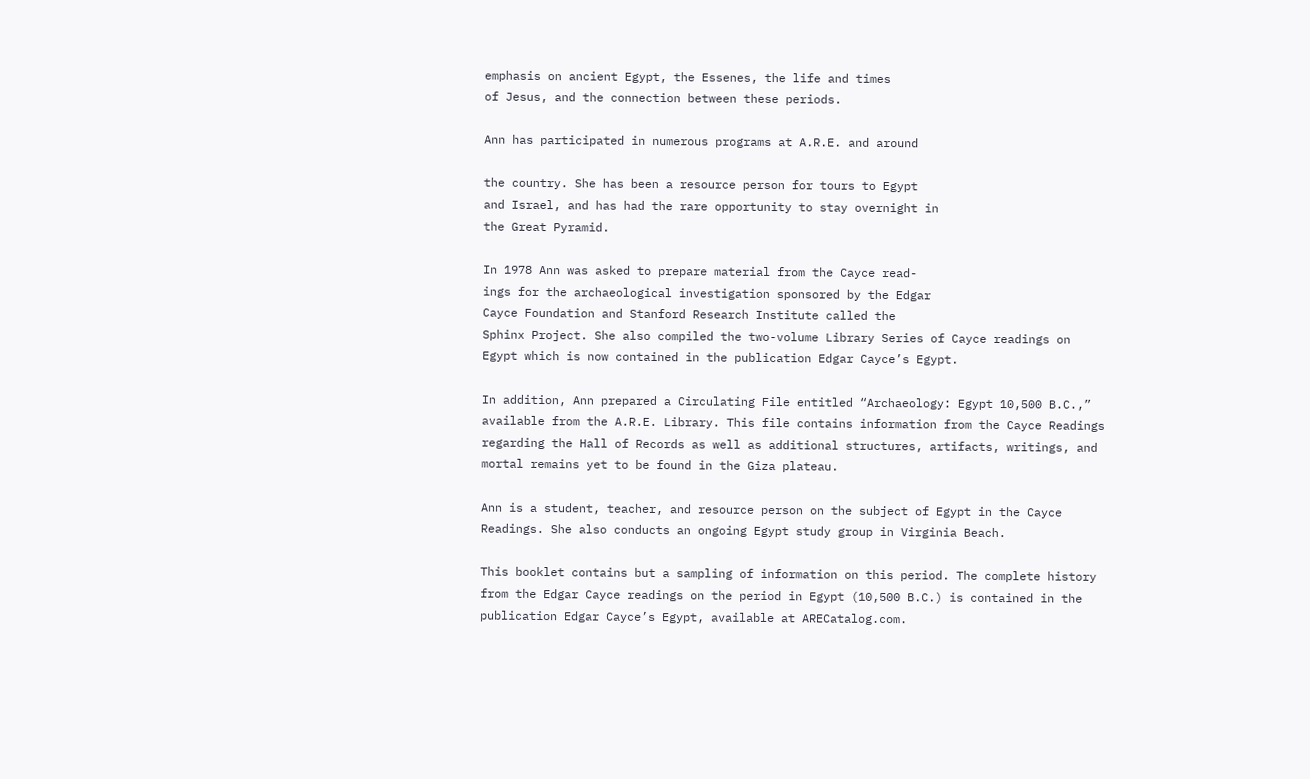emphasis on ancient Egypt, the Essenes, the life and times
of Jesus, and the connection between these periods.

Ann has participated in numerous programs at A.R.E. and around

the country. She has been a resource person for tours to Egypt
and Israel, and has had the rare opportunity to stay overnight in
the Great Pyramid.

In 1978 Ann was asked to prepare material from the Cayce read-
ings for the archaeological investigation sponsored by the Edgar
Cayce Foundation and Stanford Research Institute called the
Sphinx Project. She also compiled the two-volume Library Series of Cayce readings on
Egypt which is now contained in the publication Edgar Cayce’s Egypt.

In addition, Ann prepared a Circulating File entitled “Archaeology: Egypt 10,500 B.C.,”
available from the A.R.E. Library. This file contains information from the Cayce Readings
regarding the Hall of Records as well as additional structures, artifacts, writings, and
mortal remains yet to be found in the Giza plateau.

Ann is a student, teacher, and resource person on the subject of Egypt in the Cayce
Readings. She also conducts an ongoing Egypt study group in Virginia Beach.

This booklet contains but a sampling of information on this period. The complete history
from the Edgar Cayce readings on the period in Egypt (10,500 B.C.) is contained in the
publication Edgar Cayce’s Egypt, available at ARECatalog.com.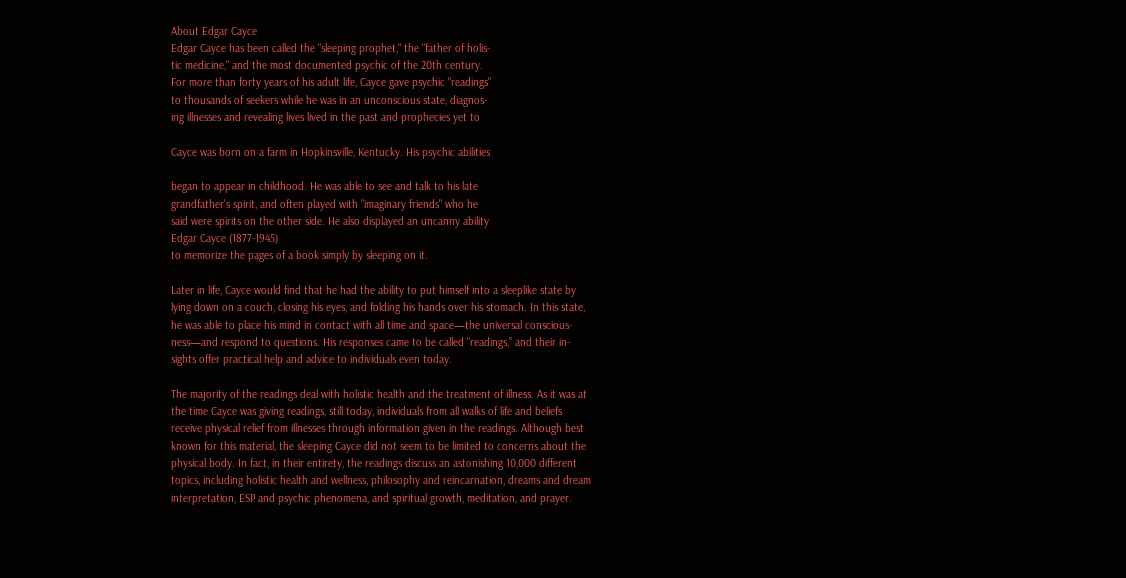About Edgar Cayce
Edgar Cayce has been called the "sleeping prophet," the "father of holis-
tic medicine," and the most documented psychic of the 20th century.
For more than forty years of his adult life, Cayce gave psychic "readings"
to thousands of seekers while he was in an unconscious state, diagnos-
ing illnesses and revealing lives lived in the past and prophecies yet to

Cayce was born on a farm in Hopkinsville, Kentucky. His psychic abilities

began to appear in childhood. He was able to see and talk to his late
grandfather's spirit, and often played with "imaginary friends" who he
said were spirits on the other side. He also displayed an uncanny ability
Edgar Cayce (1877-1945)
to memorize the pages of a book simply by sleeping on it.

Later in life, Cayce would find that he had the ability to put himself into a sleeplike state by
lying down on a couch, closing his eyes, and folding his hands over his stomach. In this state,
he was able to place his mind in contact with all time and space—the universal conscious-
ness—and respond to questions. His responses came to be called "readings," and their in-
sights offer practical help and advice to individuals even today.

The majority of the readings deal with holistic health and the treatment of illness. As it was at
the time Cayce was giving readings, still today, individuals from all walks of life and beliefs
receive physical relief from illnesses through information given in the readings. Although best
known for this material, the sleeping Cayce did not seem to be limited to concerns about the
physical body. In fact, in their entirety, the readings discuss an astonishing 10,000 different
topics, including holistic health and wellness, philosophy and reincarnation, dreams and dream
interpretation, ESP and psychic phenomena, and spiritual growth, meditation, and prayer.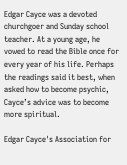Edgar Cayce was a devoted churchgoer and Sunday school teacher. At a young age, he
vowed to read the Bible once for every year of his life. Perhaps the readings said it best, when
asked how to become psychic, Cayce’s advice was to become more spiritual.

Edgar Cayce's Association for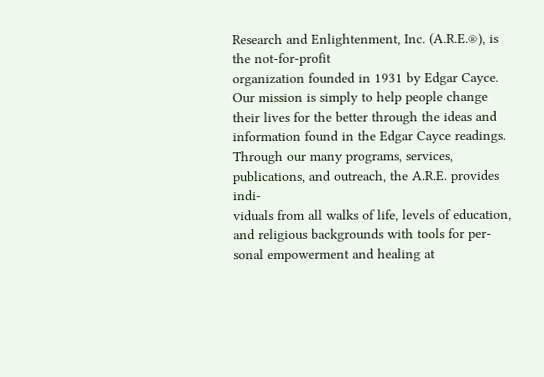Research and Enlightenment, Inc. (A.R.E.®), is the not-for-profit
organization founded in 1931 by Edgar Cayce. Our mission is simply to help people change
their lives for the better through the ideas and information found in the Edgar Cayce readings.
Through our many programs, services, publications, and outreach, the A.R.E. provides indi-
viduals from all walks of life, levels of education, and religious backgrounds with tools for per-
sonal empowerment and healing at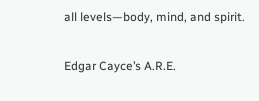all levels—body, mind, and spirit.

Edgar Cayce’s A.R.E.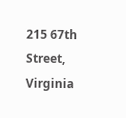215 67th Street, Virginia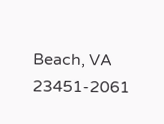Beach, VA 23451-2061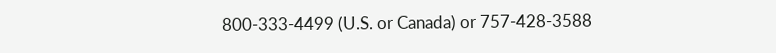800-333-4499 (U.S. or Canada) or 757-428-3588